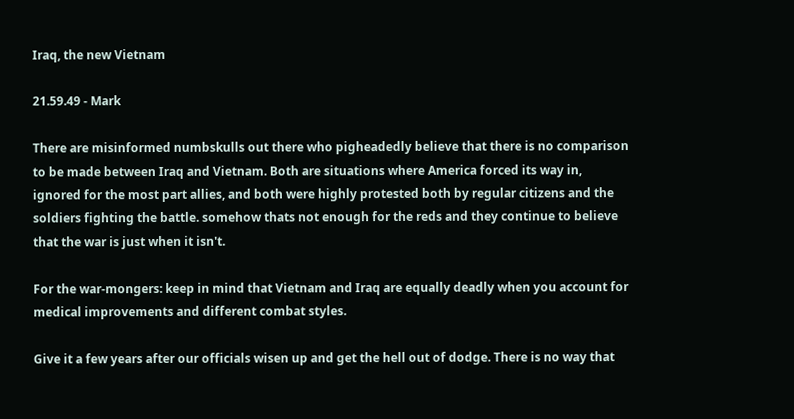Iraq, the new Vietnam

21.59.49 - Mark

There are misinformed numbskulls out there who pigheadedly believe that there is no comparison to be made between Iraq and Vietnam. Both are situations where America forced its way in, ignored for the most part allies, and both were highly protested both by regular citizens and the soldiers fighting the battle. somehow thats not enough for the reds and they continue to believe that the war is just when it isn't.

For the war-mongers: keep in mind that Vietnam and Iraq are equally deadly when you account for medical improvements and different combat styles.

Give it a few years after our officials wisen up and get the hell out of dodge. There is no way that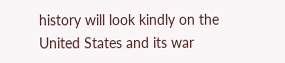history will look kindly on the United States and its war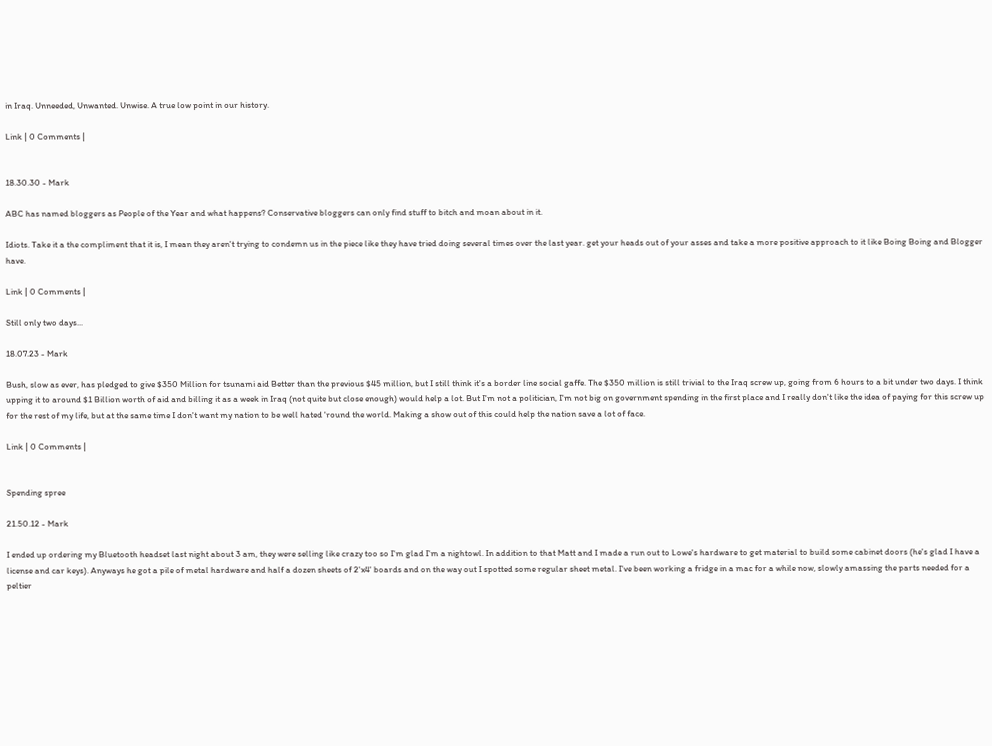in Iraq. Unneeded, Unwanted. Unwise. A true low point in our history.

Link | 0 Comments |


18.30.30 - Mark

ABC has named bloggers as People of the Year and what happens? Conservative bloggers can only find stuff to bitch and moan about in it.

Idiots. Take it a the compliment that it is, I mean they aren't trying to condemn us in the piece like they have tried doing several times over the last year. get your heads out of your asses and take a more positive approach to it like Boing Boing and Blogger have.

Link | 0 Comments |

Still only two days...

18.07.23 - Mark

Bush, slow as ever, has pledged to give $350 Million for tsunami aid Better than the previous $45 million, but I still think it's a border line social gaffe. The $350 million is still trivial to the Iraq screw up, going from 6 hours to a bit under two days. I think upping it to around $1 Billion worth of aid and billing it as a week in Iraq (not quite but close enough) would help a lot. But I'm not a politician, I'm not big on government spending in the first place and I really don't like the idea of paying for this screw up for the rest of my life, but at the same time I don't want my nation to be well hated 'round the world. Making a show out of this could help the nation save a lot of face.

Link | 0 Comments |


Spending spree

21.50.12 - Mark

I ended up ordering my Bluetooth headset last night about 3 am, they were selling like crazy too so I'm glad I'm a nightowl. In addition to that Matt and I made a run out to Lowe's hardware to get material to build some cabinet doors (he's glad I have a license and car keys). Anyways he got a pile of metal hardware and half a dozen sheets of 2'x4' boards and on the way out I spotted some regular sheet metal. I've been working a fridge in a mac for a while now, slowly amassing the parts needed for a peltier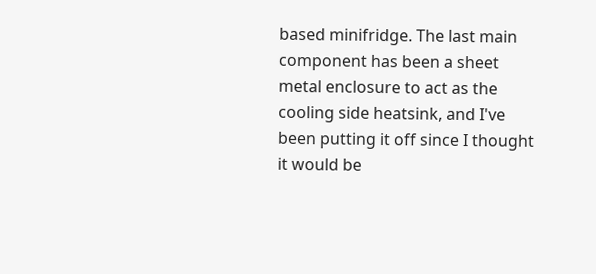based minifridge. The last main component has been a sheet metal enclosure to act as the cooling side heatsink, and I've been putting it off since I thought it would be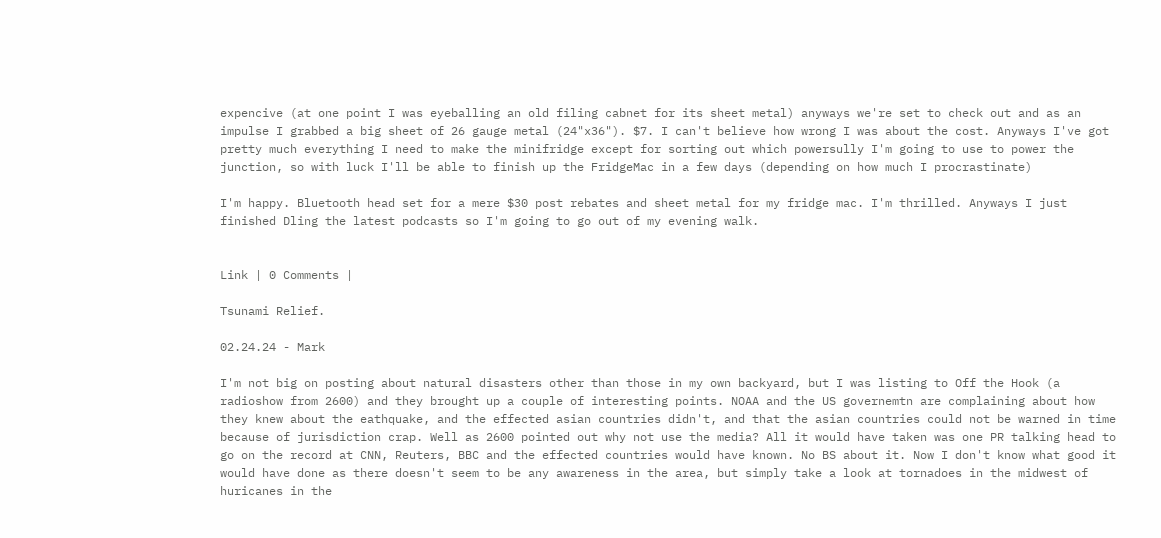expencive (at one point I was eyeballing an old filing cabnet for its sheet metal) anyways we're set to check out and as an impulse I grabbed a big sheet of 26 gauge metal (24"x36"). $7. I can't believe how wrong I was about the cost. Anyways I've got pretty much everything I need to make the minifridge except for sorting out which powersully I'm going to use to power the junction, so with luck I'll be able to finish up the FridgeMac in a few days (depending on how much I procrastinate)

I'm happy. Bluetooth head set for a mere $30 post rebates and sheet metal for my fridge mac. I'm thrilled. Anyways I just finished Dling the latest podcasts so I'm going to go out of my evening walk.


Link | 0 Comments |

Tsunami Relief.

02.24.24 - Mark

I'm not big on posting about natural disasters other than those in my own backyard, but I was listing to Off the Hook (a radioshow from 2600) and they brought up a couple of interesting points. NOAA and the US governemtn are complaining about how they knew about the eathquake, and the effected asian countries didn't, and that the asian countries could not be warned in time because of jurisdiction crap. Well as 2600 pointed out why not use the media? All it would have taken was one PR talking head to go on the record at CNN, Reuters, BBC and the effected countries would have known. No BS about it. Now I don't know what good it would have done as there doesn't seem to be any awareness in the area, but simply take a look at tornadoes in the midwest of huricanes in the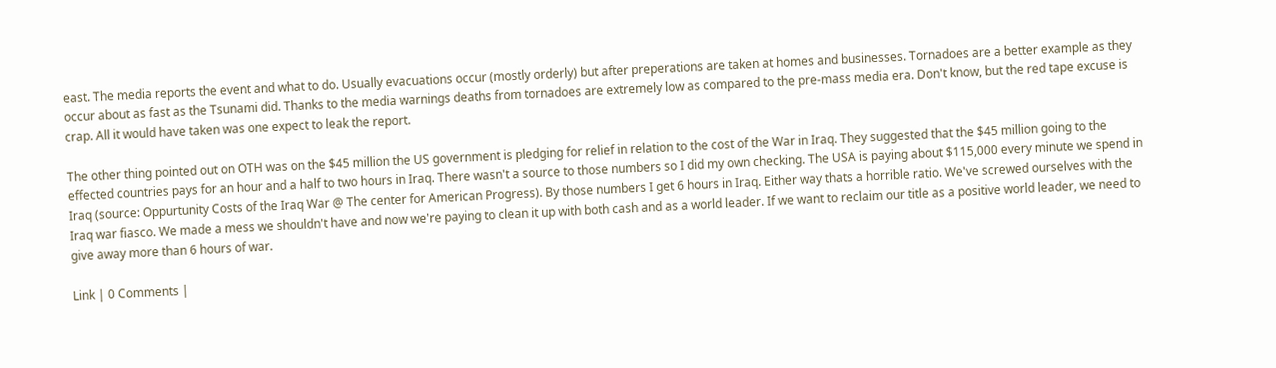east. The media reports the event and what to do. Usually evacuations occur (mostly orderly) but after preperations are taken at homes and businesses. Tornadoes are a better example as they occur about as fast as the Tsunami did. Thanks to the media warnings deaths from tornadoes are extremely low as compared to the pre-mass media era. Don't know, but the red tape excuse is crap. All it would have taken was one expect to leak the report.

The other thing pointed out on OTH was on the $45 million the US government is pledging for relief in relation to the cost of the War in Iraq. They suggested that the $45 million going to the effected countries pays for an hour and a half to two hours in Iraq. There wasn't a source to those numbers so I did my own checking. The USA is paying about $115,000 every minute we spend in Iraq (source: Oppurtunity Costs of the Iraq War @ The center for American Progress). By those numbers I get 6 hours in Iraq. Either way thats a horrible ratio. We've screwed ourselves with the Iraq war fiasco. We made a mess we shouldn't have and now we're paying to clean it up with both cash and as a world leader. If we want to reclaim our title as a positive world leader, we need to give away more than 6 hours of war.

Link | 0 Comments |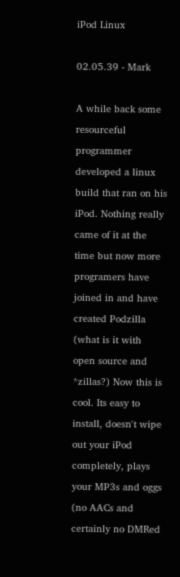iPod Linux

02.05.39 - Mark

A while back some resourceful programmer developed a linux build that ran on his iPod. Nothing really came of it at the time but now more programers have joined in and have created Podzilla (what is it with open source and *zillas?) Now this is cool. Its easy to install, doesn't wipe out your iPod completely, plays your MP3s and oggs (no AACs and certainly no DMRed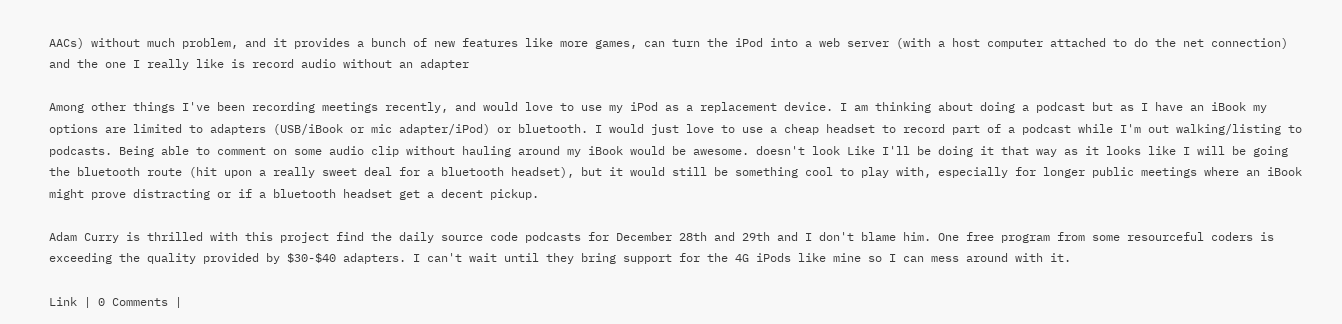AACs) without much problem, and it provides a bunch of new features like more games, can turn the iPod into a web server (with a host computer attached to do the net connection) and the one I really like is record audio without an adapter

Among other things I've been recording meetings recently, and would love to use my iPod as a replacement device. I am thinking about doing a podcast but as I have an iBook my options are limited to adapters (USB/iBook or mic adapter/iPod) or bluetooth. I would just love to use a cheap headset to record part of a podcast while I'm out walking/listing to podcasts. Being able to comment on some audio clip without hauling around my iBook would be awesome. doesn't look Like I'll be doing it that way as it looks like I will be going the bluetooth route (hit upon a really sweet deal for a bluetooth headset), but it would still be something cool to play with, especially for longer public meetings where an iBook might prove distracting or if a bluetooth headset get a decent pickup.

Adam Curry is thrilled with this project find the daily source code podcasts for December 28th and 29th and I don't blame him. One free program from some resourceful coders is exceeding the quality provided by $30-$40 adapters. I can't wait until they bring support for the 4G iPods like mine so I can mess around with it.

Link | 0 Comments |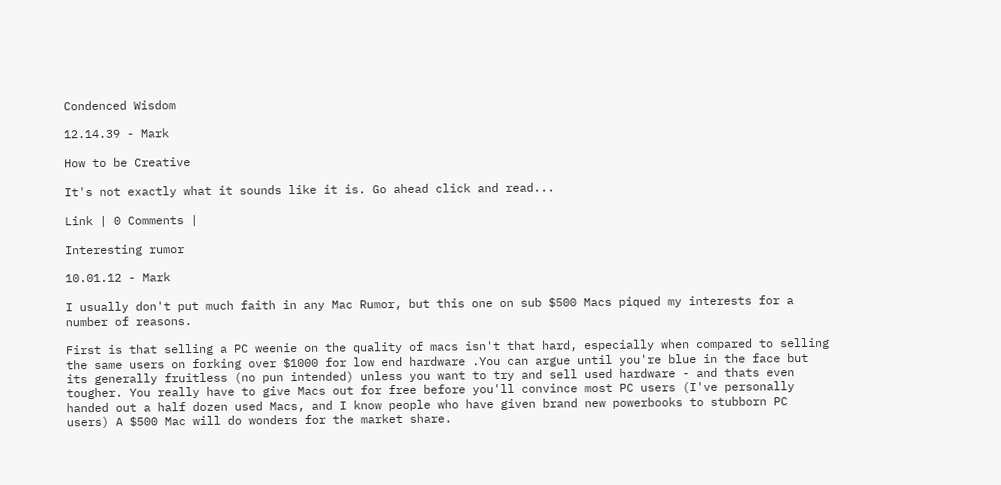Condenced Wisdom

12.14.39 - Mark

How to be Creative

It's not exactly what it sounds like it is. Go ahead click and read...

Link | 0 Comments |

Interesting rumor

10.01.12 - Mark

I usually don't put much faith in any Mac Rumor, but this one on sub $500 Macs piqued my interests for a number of reasons.

First is that selling a PC weenie on the quality of macs isn't that hard, especially when compared to selling the same users on forking over $1000 for low end hardware .You can argue until you're blue in the face but its generally fruitless (no pun intended) unless you want to try and sell used hardware - and thats even tougher. You really have to give Macs out for free before you'll convince most PC users (I've personally handed out a half dozen used Macs, and I know people who have given brand new powerbooks to stubborn PC users) A $500 Mac will do wonders for the market share.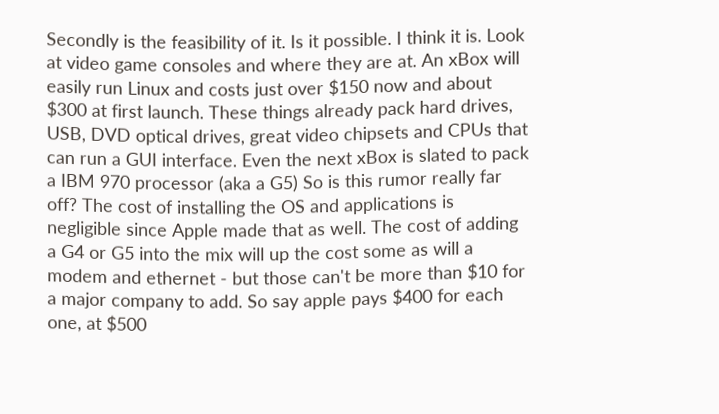Secondly is the feasibility of it. Is it possible. I think it is. Look at video game consoles and where they are at. An xBox will easily run Linux and costs just over $150 now and about $300 at first launch. These things already pack hard drives, USB, DVD optical drives, great video chipsets and CPUs that can run a GUI interface. Even the next xBox is slated to pack a IBM 970 processor (aka a G5) So is this rumor really far off? The cost of installing the OS and applications is negligible since Apple made that as well. The cost of adding a G4 or G5 into the mix will up the cost some as will a modem and ethernet - but those can't be more than $10 for a major company to add. So say apple pays $400 for each one, at $500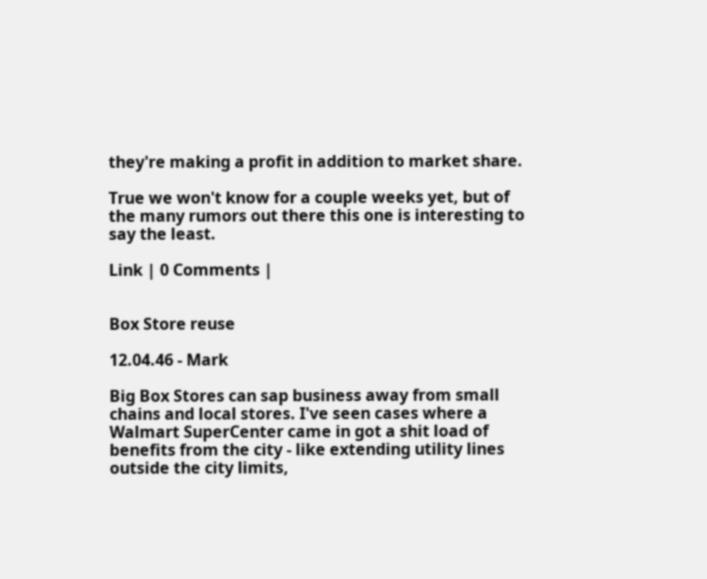they're making a profit in addition to market share.

True we won't know for a couple weeks yet, but of the many rumors out there this one is interesting to say the least.

Link | 0 Comments |


Box Store reuse

12.04.46 - Mark

Big Box Stores can sap business away from small chains and local stores. I've seen cases where a Walmart SuperCenter came in got a shit load of benefits from the city - like extending utility lines outside the city limits,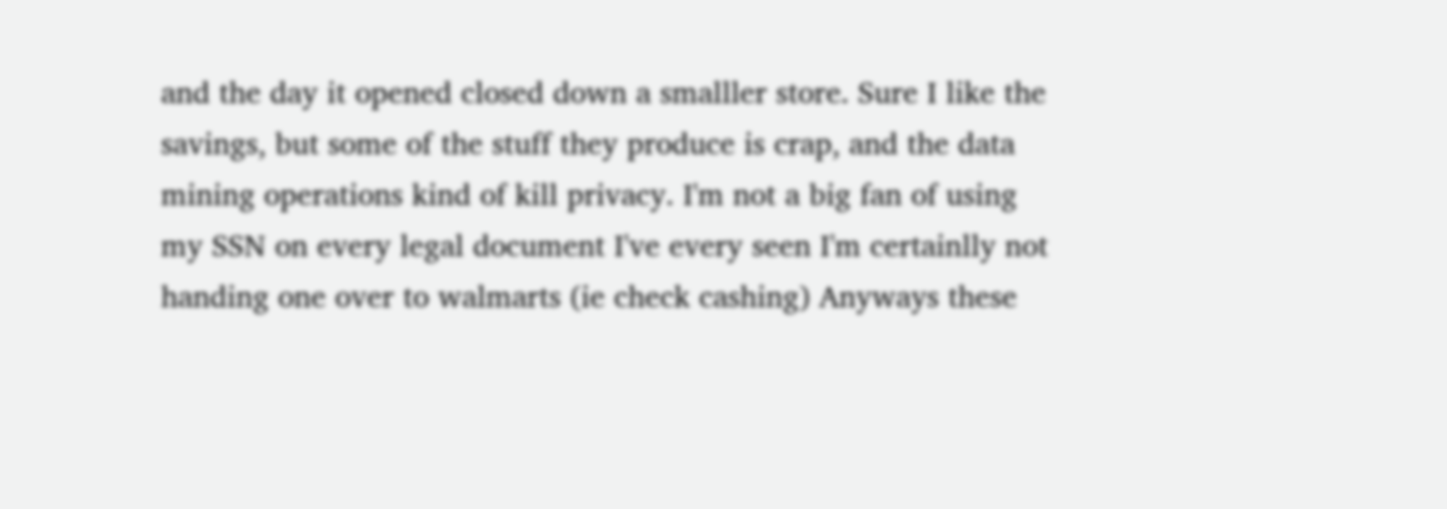and the day it opened closed down a smalller store. Sure I like the savings, but some of the stuff they produce is crap, and the data mining operations kind of kill privacy. I'm not a big fan of using my SSN on every legal document I've every seen I'm certainlly not handing one over to walmarts (ie check cashing) Anyways these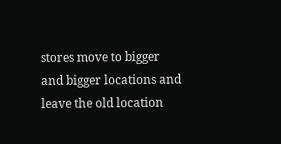stores move to bigger and bigger locations and leave the old location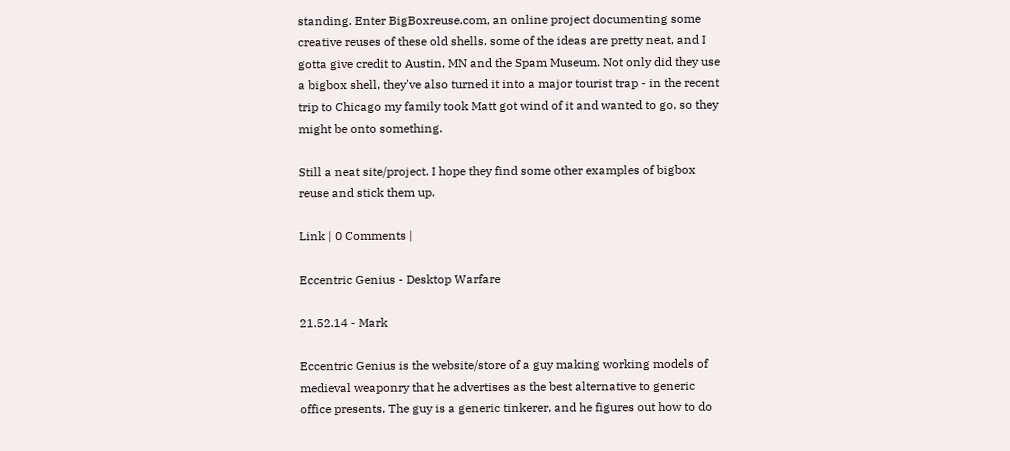standing. Enter BigBoxreuse.com, an online project documenting some creative reuses of these old shells. some of the ideas are pretty neat, and I gotta give credit to Austin, MN and the Spam Museum. Not only did they use a bigbox shell, they've also turned it into a major tourist trap - in the recent trip to Chicago my family took Matt got wind of it and wanted to go, so they might be onto something.

Still a neat site/project. I hope they find some other examples of bigbox reuse and stick them up.

Link | 0 Comments |

Eccentric Genius - Desktop Warfare

21.52.14 - Mark

Eccentric Genius is the website/store of a guy making working models of medieval weaponry that he advertises as the best alternative to generic office presents. The guy is a generic tinkerer, and he figures out how to do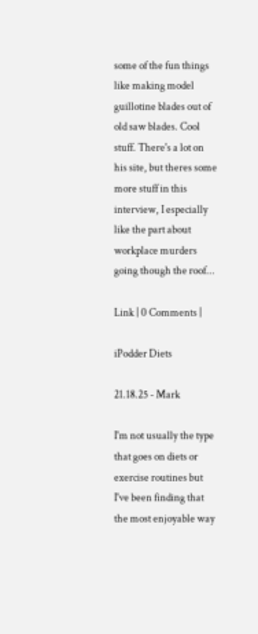some of the fun things like making model guillotine blades out of old saw blades. Cool stuff. There's a lot on his site, but theres some more stuff in this interview, I especially like the part about workplace murders going though the roof...

Link | 0 Comments |

iPodder Diets

21.18.25 - Mark

I'm not usually the type that goes on diets or exercise routines but I've been finding that the most enjoyable way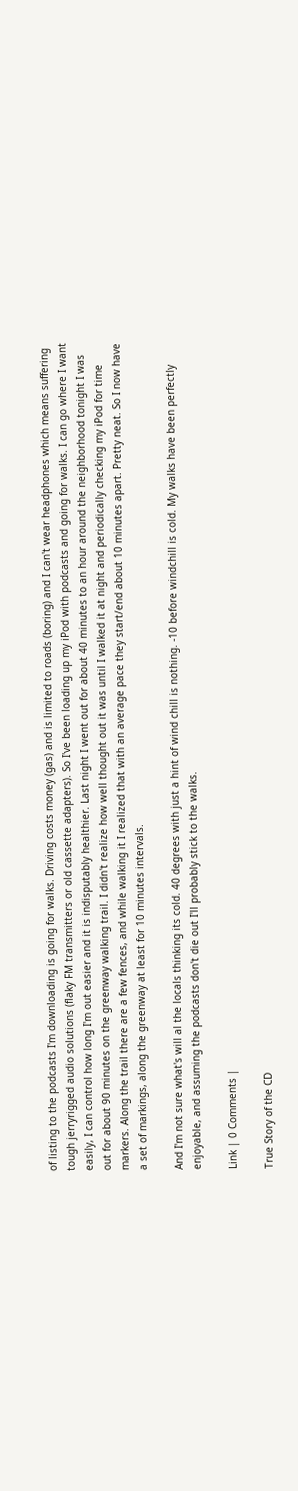of listing to the podcasts I'm downloading is going for walks. Driving costs money (gas) and is limited to roads (boring) and I can't wear headphones which means suffering tough jerryrigged audio solutions (flaky FM transmitters or old cassette adapters). So I've been loading up my iPod with podcasts and going for walks. I can go where I want easily, I can control how long I'm out easier and it is indisputably healthier. Last night I went out for about 40 minutes to an hour around the neighborhood tonight I was out for about 90 minutes on the greenway walking trail. I didn't realize how well thought out it was until I walked it at night and periodically checking my iPod for time markers. Along the trail there are a few fences, and while walking it I realized that with an average pace they start/end about 10 minutes apart. Pretty neat. So I now have a set of markings, along the greenway at least for 10 minutes intervals.

And I'm not sure what's will al the locals thinking its cold. 40 degrees with just a hint of wind chill is nothing. -10 before windchill is cold. My walks have been perfectly enjoyable, and assuming the podcasts don't die out I'll probably stick to the walks.

Link | 0 Comments |

True Story of the CD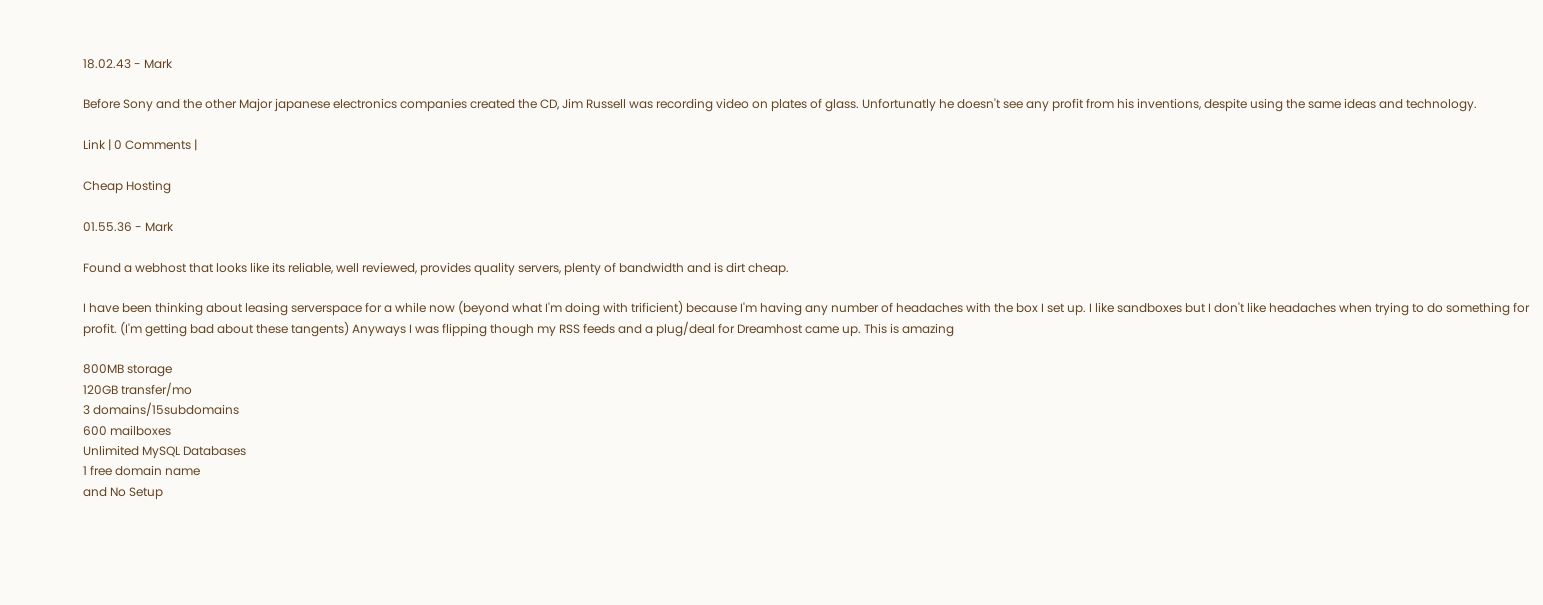18.02.43 - Mark

Before Sony and the other Major japanese electronics companies created the CD, Jim Russell was recording video on plates of glass. Unfortunatly he doesn't see any profit from his inventions, despite using the same ideas and technology.

Link | 0 Comments |

Cheap Hosting

01.55.36 - Mark

Found a webhost that looks like its reliable, well reviewed, provides quality servers, plenty of bandwidth and is dirt cheap.

I have been thinking about leasing serverspace for a while now (beyond what I'm doing with trificient) because I'm having any number of headaches with the box I set up. I like sandboxes but I don't like headaches when trying to do something for profit. (I'm getting bad about these tangents) Anyways I was flipping though my RSS feeds and a plug/deal for Dreamhost came up. This is amazing

800MB storage
120GB transfer/mo
3 domains/15subdomains
600 mailboxes
Unlimited MySQL Databases
1 free domain name
and No Setup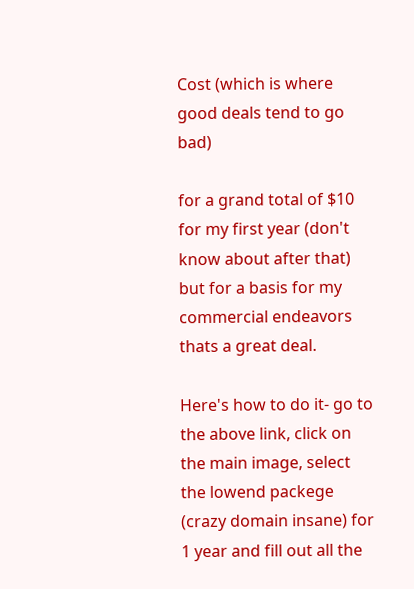Cost (which is where good deals tend to go bad)

for a grand total of $10 for my first year (don't know about after that) but for a basis for my commercial endeavors thats a great deal.

Here's how to do it- go to the above link, click on the main image, select the lowend packege (crazy domain insane) for 1 year and fill out all the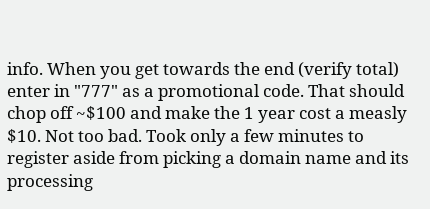info. When you get towards the end (verify total) enter in "777" as a promotional code. That should chop off ~$100 and make the 1 year cost a measly $10. Not too bad. Took only a few minutes to register aside from picking a domain name and its processing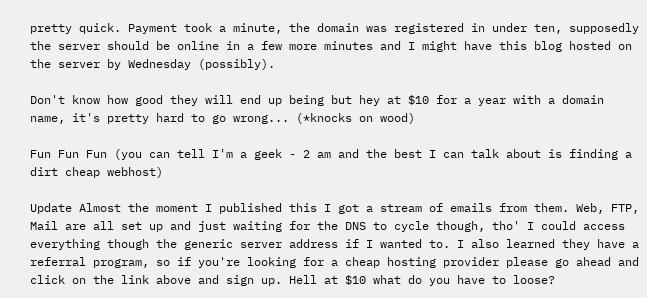pretty quick. Payment took a minute, the domain was registered in under ten, supposedly the server should be online in a few more minutes and I might have this blog hosted on the server by Wednesday (possibly).

Don't know how good they will end up being but hey at $10 for a year with a domain name, it's pretty hard to go wrong... (*knocks on wood)

Fun Fun Fun (you can tell I'm a geek - 2 am and the best I can talk about is finding a dirt cheap webhost)

Update Almost the moment I published this I got a stream of emails from them. Web, FTP, Mail are all set up and just waiting for the DNS to cycle though, tho' I could access everything though the generic server address if I wanted to. I also learned they have a referral program, so if you're looking for a cheap hosting provider please go ahead and click on the link above and sign up. Hell at $10 what do you have to loose?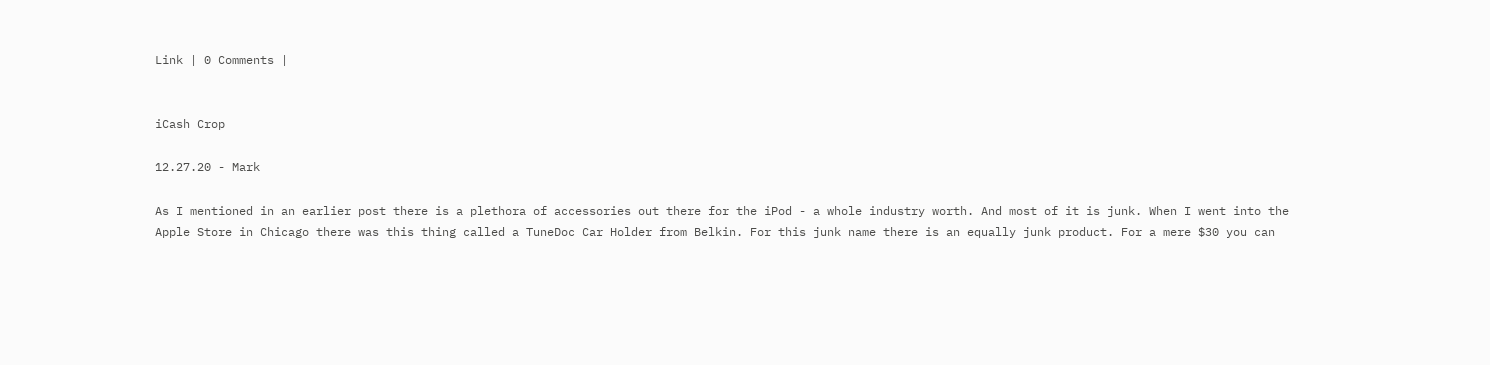Link | 0 Comments |


iCash Crop

12.27.20 - Mark

As I mentioned in an earlier post there is a plethora of accessories out there for the iPod - a whole industry worth. And most of it is junk. When I went into the Apple Store in Chicago there was this thing called a TuneDoc Car Holder from Belkin. For this junk name there is an equally junk product. For a mere $30 you can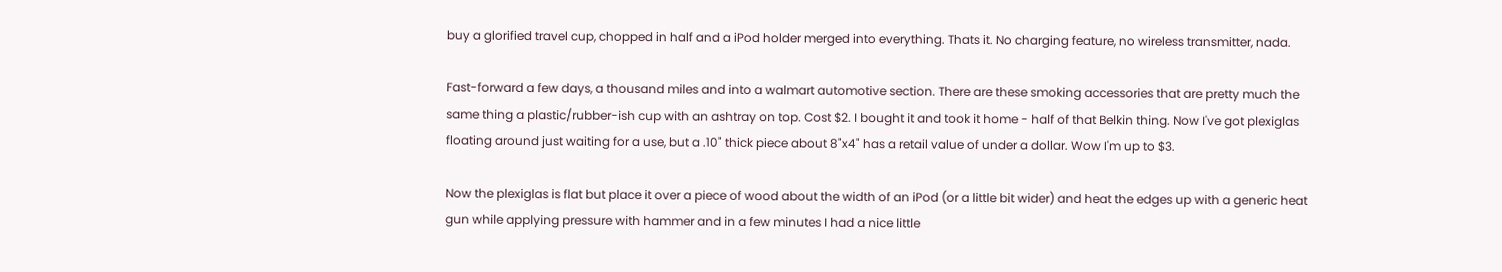buy a glorified travel cup, chopped in half and a iPod holder merged into everything. Thats it. No charging feature, no wireless transmitter, nada.

Fast-forward a few days, a thousand miles and into a walmart automotive section. There are these smoking accessories that are pretty much the same thing a plastic/rubber-ish cup with an ashtray on top. Cost $2. I bought it and took it home - half of that Belkin thing. Now I've got plexiglas floating around just waiting for a use, but a .10" thick piece about 8"x4" has a retail value of under a dollar. Wow I'm up to $3.

Now the plexiglas is flat but place it over a piece of wood about the width of an iPod (or a little bit wider) and heat the edges up with a generic heat gun while applying pressure with hammer and in a few minutes I had a nice little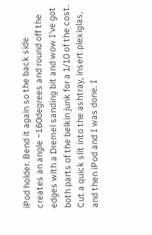iPod holder. Bend it again so the back side creates an angle ~160degrees and round off the edges with a Dremel sanding bit and wow I've got both parts of the belkin junk for a 1/10 of the cost. Cut a quick slit into the ashtray, insert plexiglas, and then iPod and I was done. I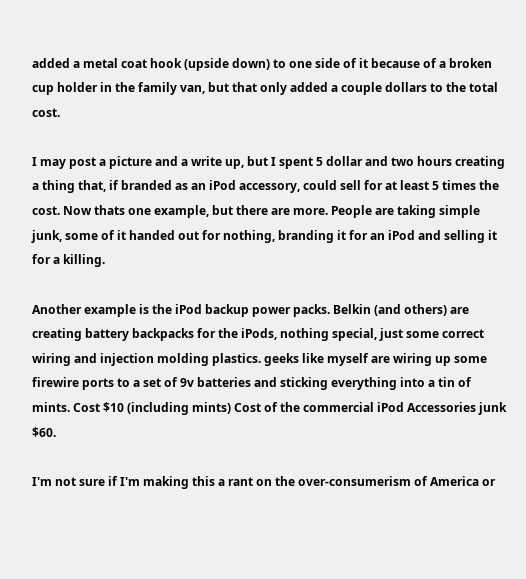added a metal coat hook (upside down) to one side of it because of a broken cup holder in the family van, but that only added a couple dollars to the total cost.

I may post a picture and a write up, but I spent 5 dollar and two hours creating a thing that, if branded as an iPod accessory, could sell for at least 5 times the cost. Now thats one example, but there are more. People are taking simple junk, some of it handed out for nothing, branding it for an iPod and selling it for a killing.

Another example is the iPod backup power packs. Belkin (and others) are creating battery backpacks for the iPods, nothing special, just some correct wiring and injection molding plastics. geeks like myself are wiring up some firewire ports to a set of 9v batteries and sticking everything into a tin of mints. Cost $10 (including mints) Cost of the commercial iPod Accessories junk $60.

I'm not sure if I'm making this a rant on the over-consumerism of America or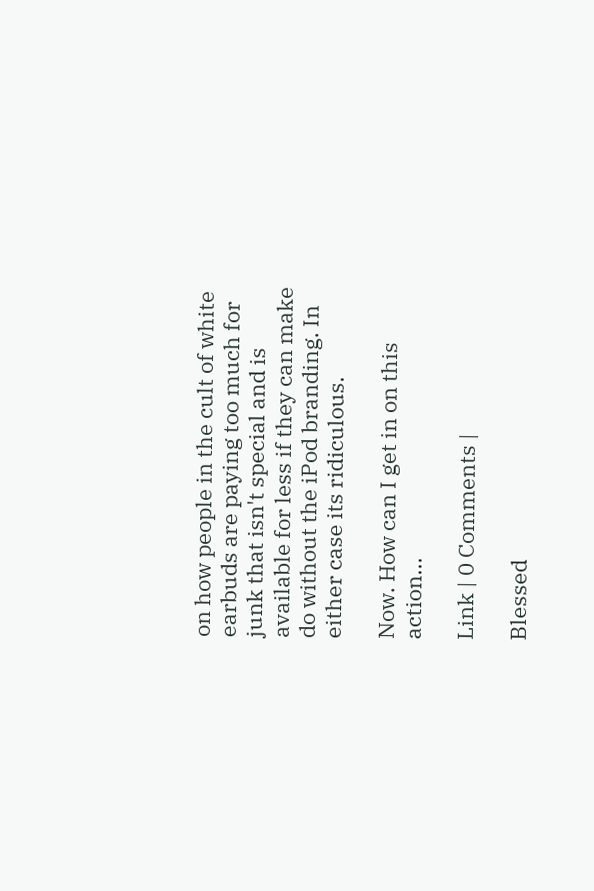on how people in the cult of white earbuds are paying too much for junk that isn't special and is available for less if they can make do without the iPod branding. In either case its ridiculous.

Now. How can I get in on this action...

Link | 0 Comments |

Blessed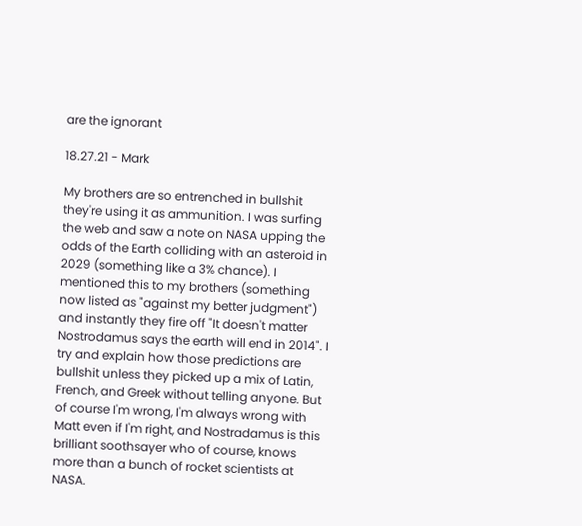are the ignorant

18.27.21 - Mark

My brothers are so entrenched in bullshit they're using it as ammunition. I was surfing the web and saw a note on NASA upping the odds of the Earth colliding with an asteroid in 2029 (something like a 3% chance). I mentioned this to my brothers (something now listed as "against my better judgment") and instantly they fire off "It doesn't matter Nostrodamus says the earth will end in 2014". I try and explain how those predictions are bullshit unless they picked up a mix of Latin, French, and Greek without telling anyone. But of course I'm wrong, I'm always wrong with Matt even if I'm right, and Nostradamus is this brilliant soothsayer who of course, knows more than a bunch of rocket scientists at NASA.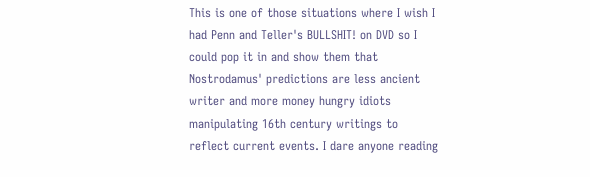This is one of those situations where I wish I had Penn and Teller's BULLSHIT! on DVD so I could pop it in and show them that Nostrodamus' predictions are less ancient writer and more money hungry idiots manipulating 16th century writings to reflect current events. I dare anyone reading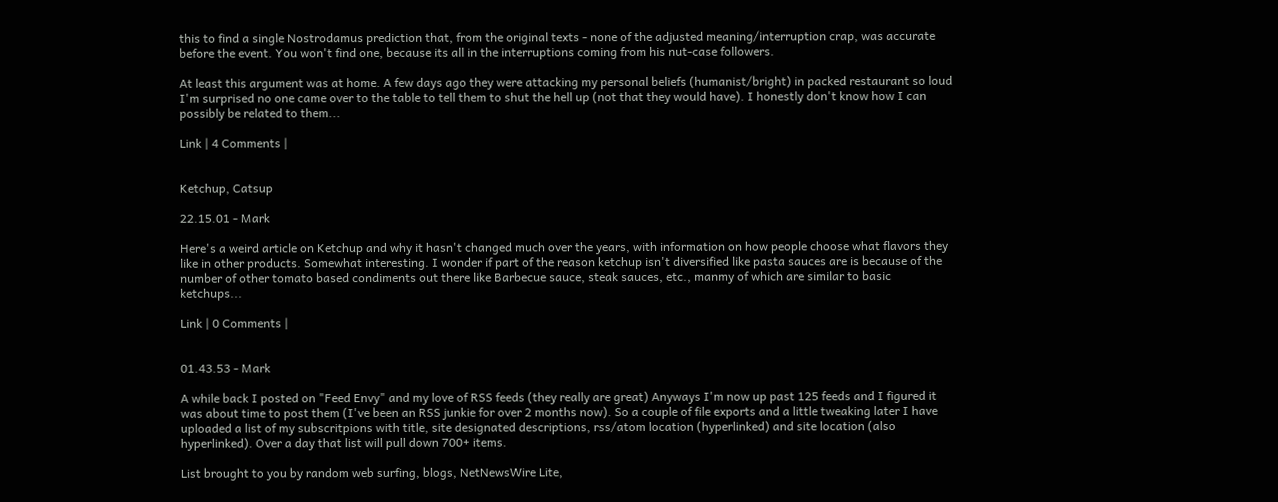this to find a single Nostrodamus prediction that, from the original texts - none of the adjusted meaning/interruption crap, was accurate before the event. You won't find one, because its all in the interruptions coming from his nut-case followers.

At least this argument was at home. A few days ago they were attacking my personal beliefs (humanist/bright) in packed restaurant so loud I'm surprised no one came over to the table to tell them to shut the hell up (not that they would have). I honestly don't know how I can possibly be related to them...

Link | 4 Comments |


Ketchup, Catsup

22.15.01 - Mark

Here's a weird article on Ketchup and why it hasn't changed much over the years, with information on how people choose what flavors they like in other products. Somewhat interesting. I wonder if part of the reason ketchup isn't diversified like pasta sauces are is because of the number of other tomato based condiments out there like Barbecue sauce, steak sauces, etc., manmy of which are similar to basic ketchups...

Link | 0 Comments |


01.43.53 - Mark

A while back I posted on "Feed Envy" and my love of RSS feeds (they really are great) Anyways I'm now up past 125 feeds and I figured it was about time to post them (I've been an RSS junkie for over 2 months now). So a couple of file exports and a little tweaking later I have uploaded a list of my subscritpions with title, site designated descriptions, rss/atom location (hyperlinked) and site location (also hyperlinked). Over a day that list will pull down 700+ items.

List brought to you by random web surfing, blogs, NetNewsWire Lite,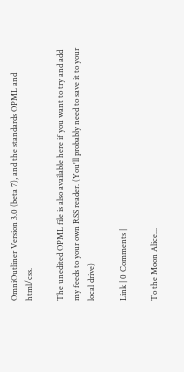OmniOutliner Version 3.0 (beta 7), and the standards OPML and html/css.

The unedited OPML file is also available here if you want to try and add my feeds to your own RSS reader. (You'll probably need to save it to your local drive)

Link | 0 Comments |

To the Moon Alice...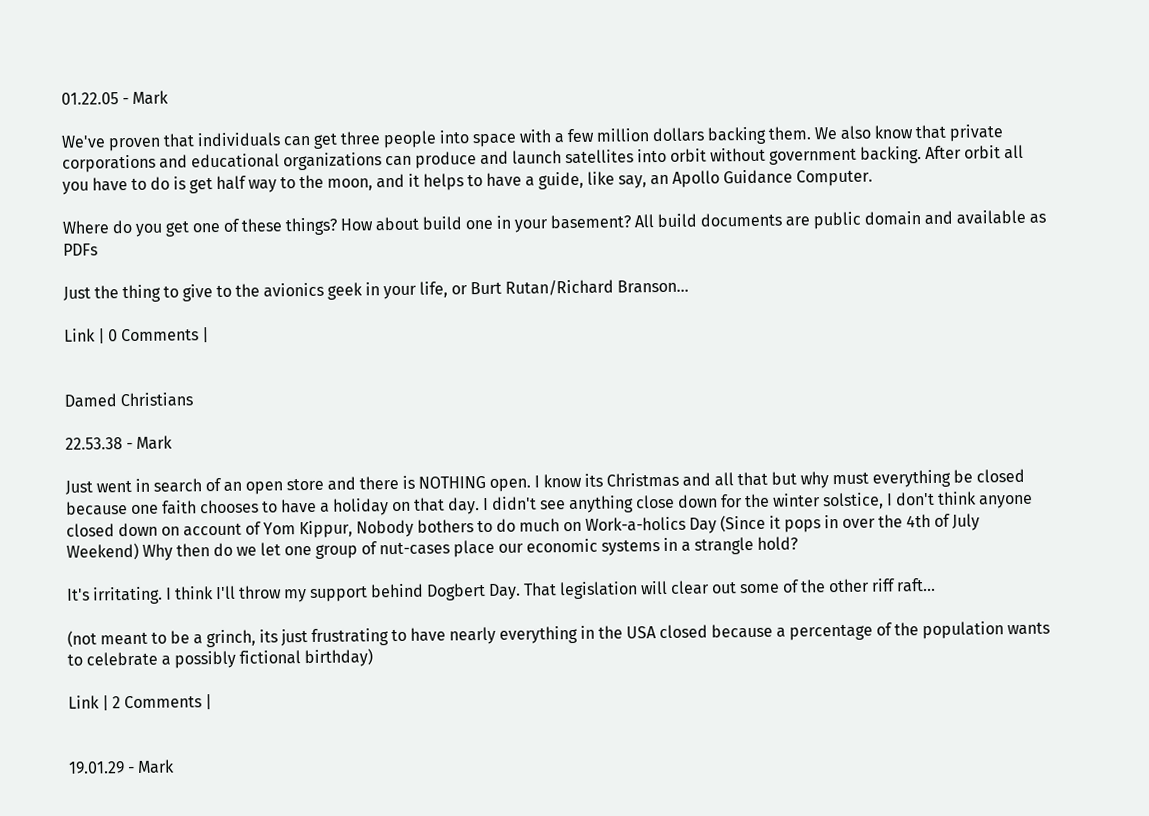01.22.05 - Mark

We've proven that individuals can get three people into space with a few million dollars backing them. We also know that private corporations and educational organizations can produce and launch satellites into orbit without government backing. After orbit all you have to do is get half way to the moon, and it helps to have a guide, like say, an Apollo Guidance Computer.

Where do you get one of these things? How about build one in your basement? All build documents are public domain and available as PDFs

Just the thing to give to the avionics geek in your life, or Burt Rutan/Richard Branson...

Link | 0 Comments |


Damed Christians

22.53.38 - Mark

Just went in search of an open store and there is NOTHING open. I know its Christmas and all that but why must everything be closed because one faith chooses to have a holiday on that day. I didn't see anything close down for the winter solstice, I don't think anyone closed down on account of Yom Kippur, Nobody bothers to do much on Work-a-holics Day (Since it pops in over the 4th of July Weekend) Why then do we let one group of nut-cases place our economic systems in a strangle hold?

It's irritating. I think I'll throw my support behind Dogbert Day. That legislation will clear out some of the other riff raft...

(not meant to be a grinch, its just frustrating to have nearly everything in the USA closed because a percentage of the population wants to celebrate a possibly fictional birthday)

Link | 2 Comments |


19.01.29 - Mark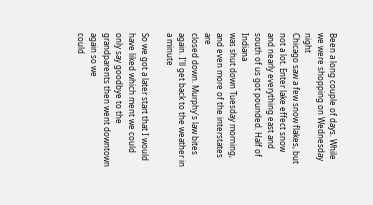Been a long couple of days. While we were shopping on Wednesday night
Chicago saw a few snow flakes, but not a lot. Enter lake effect snow
and nearly everything east and south of us got pounded. Half of Indiana
was shut down Tuesday morning, and even more of the interstates are
closed down. Murphy's law bites again. I'll get back to the weather in
a minute

So we got a later start that I would have liked which ment we could
only say goodbye to the grandparents then went downtown again so we
could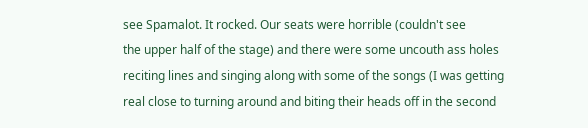see Spamalot. It rocked. Our seats were horrible (couldn't see
the upper half of the stage) and there were some uncouth ass holes
reciting lines and singing along with some of the songs (I was getting
real close to turning around and biting their heads off in the second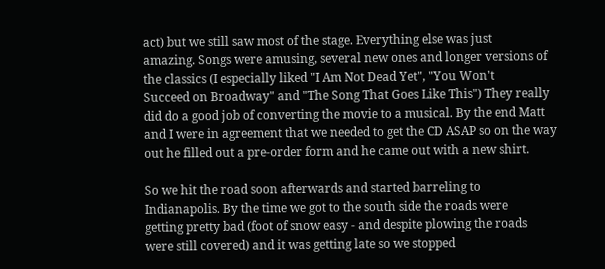act) but we still saw most of the stage. Everything else was just
amazing. Songs were amusing, several new ones and longer versions of
the classics (I especially liked "I Am Not Dead Yet", "You Won't
Succeed on Broadway" and "The Song That Goes Like This") They really
did do a good job of converting the movie to a musical. By the end Matt
and I were in agreement that we needed to get the CD ASAP so on the way
out he filled out a pre-order form and he came out with a new shirt.

So we hit the road soon afterwards and started barreling to
Indianapolis. By the time we got to the south side the roads were
getting pretty bad (foot of snow easy - and despite plowing the roads
were still covered) and it was getting late so we stopped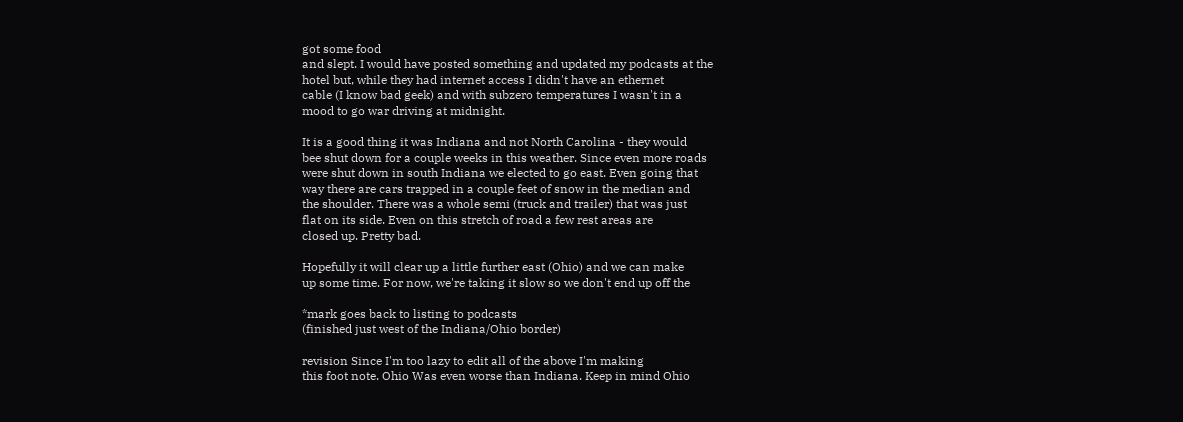got some food
and slept. I would have posted something and updated my podcasts at the
hotel but, while they had internet access I didn't have an ethernet
cable (I know bad geek) and with subzero temperatures I wasn't in a
mood to go war driving at midnight.

It is a good thing it was Indiana and not North Carolina - they would
bee shut down for a couple weeks in this weather. Since even more roads
were shut down in south Indiana we elected to go east. Even going that
way there are cars trapped in a couple feet of snow in the median and
the shoulder. There was a whole semi (truck and trailer) that was just
flat on its side. Even on this stretch of road a few rest areas are
closed up. Pretty bad.

Hopefully it will clear up a little further east (Ohio) and we can make
up some time. For now, we're taking it slow so we don't end up off the

*mark goes back to listing to podcasts
(finished just west of the Indiana/Ohio border)

revision Since I'm too lazy to edit all of the above I'm making
this foot note. Ohio Was even worse than Indiana. Keep in mind Ohio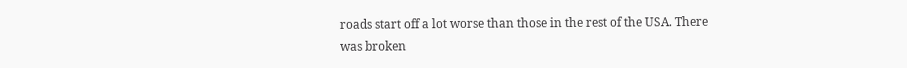roads start off a lot worse than those in the rest of the USA. There
was broken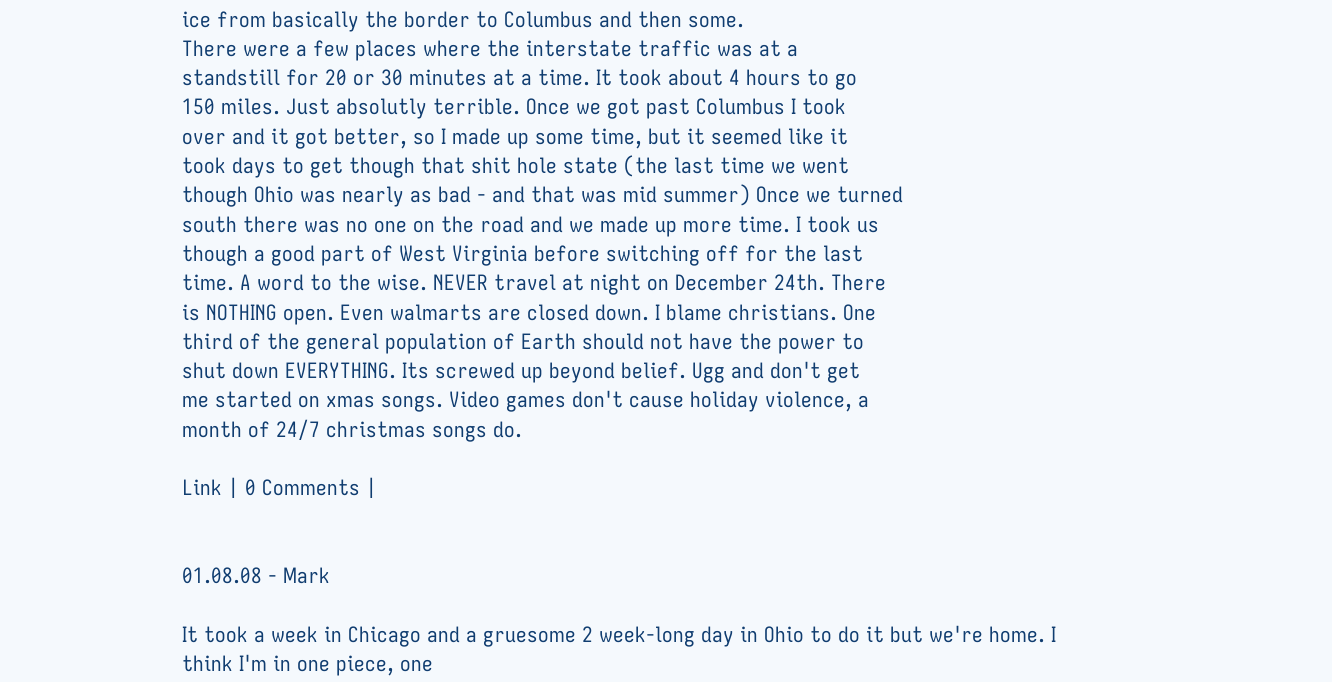ice from basically the border to Columbus and then some.
There were a few places where the interstate traffic was at a
standstill for 20 or 30 minutes at a time. It took about 4 hours to go
150 miles. Just absolutly terrible. Once we got past Columbus I took
over and it got better, so I made up some time, but it seemed like it
took days to get though that shit hole state (the last time we went
though Ohio was nearly as bad - and that was mid summer) Once we turned
south there was no one on the road and we made up more time. I took us
though a good part of West Virginia before switching off for the last
time. A word to the wise. NEVER travel at night on December 24th. There
is NOTHING open. Even walmarts are closed down. I blame christians. One
third of the general population of Earth should not have the power to
shut down EVERYTHING. Its screwed up beyond belief. Ugg and don't get
me started on xmas songs. Video games don't cause holiday violence, a
month of 24/7 christmas songs do.

Link | 0 Comments |


01.08.08 - Mark

It took a week in Chicago and a gruesome 2 week-long day in Ohio to do it but we're home. I think I'm in one piece, one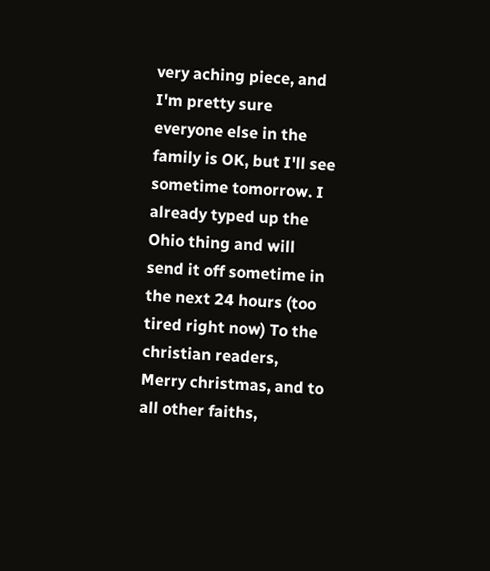very aching piece, and I'm pretty sure everyone else in the family is OK, but I'll see sometime tomorrow. I already typed up the Ohio thing and will send it off sometime in the next 24 hours (too tired right now) To the christian readers, Merry christmas, and to all other faiths,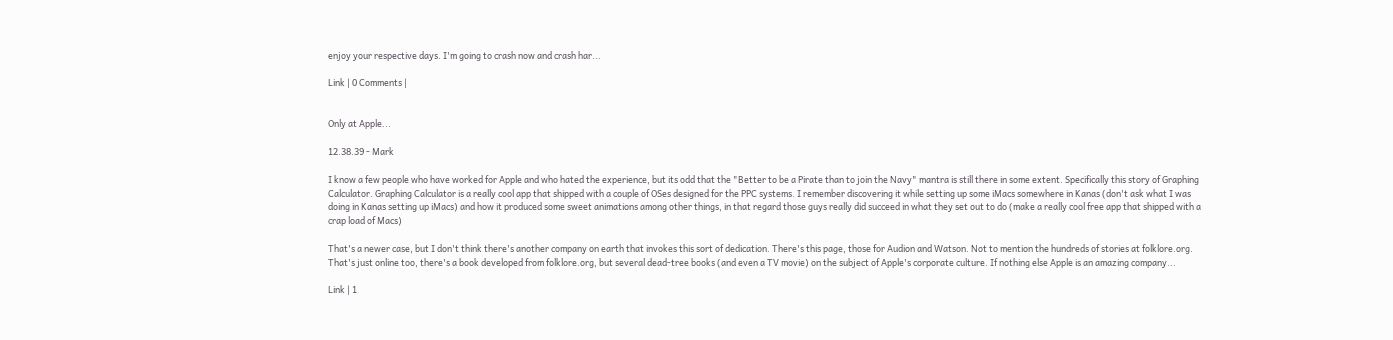enjoy your respective days. I'm going to crash now and crash har...

Link | 0 Comments |


Only at Apple...

12.38.39 - Mark

I know a few people who have worked for Apple and who hated the experience, but its odd that the "Better to be a Pirate than to join the Navy" mantra is still there in some extent. Specifically this story of Graphing Calculator. Graphing Calculator is a really cool app that shipped with a couple of OSes designed for the PPC systems. I remember discovering it while setting up some iMacs somewhere in Kanas (don't ask what I was doing in Kanas setting up iMacs) and how it produced some sweet animations among other things, in that regard those guys really did succeed in what they set out to do (make a really cool free app that shipped with a crap load of Macs)

That's a newer case, but I don't think there's another company on earth that invokes this sort of dedication. There's this page, those for Audion and Watson. Not to mention the hundreds of stories at folklore.org. That's just online too, there's a book developed from folklore.org, but several dead-tree books (and even a TV movie) on the subject of Apple's corporate culture. If nothing else Apple is an amazing company...

Link | 1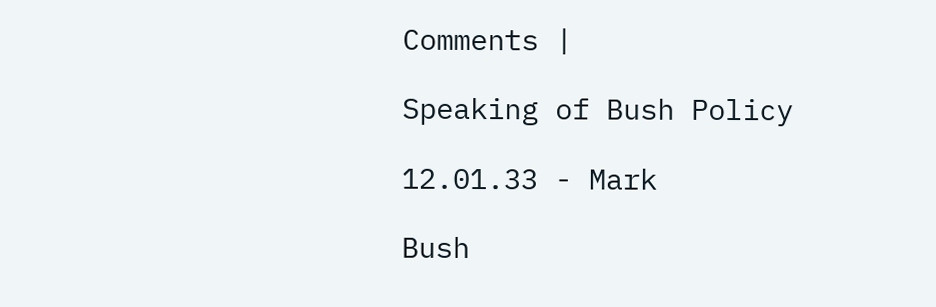Comments |

Speaking of Bush Policy

12.01.33 - Mark

Bush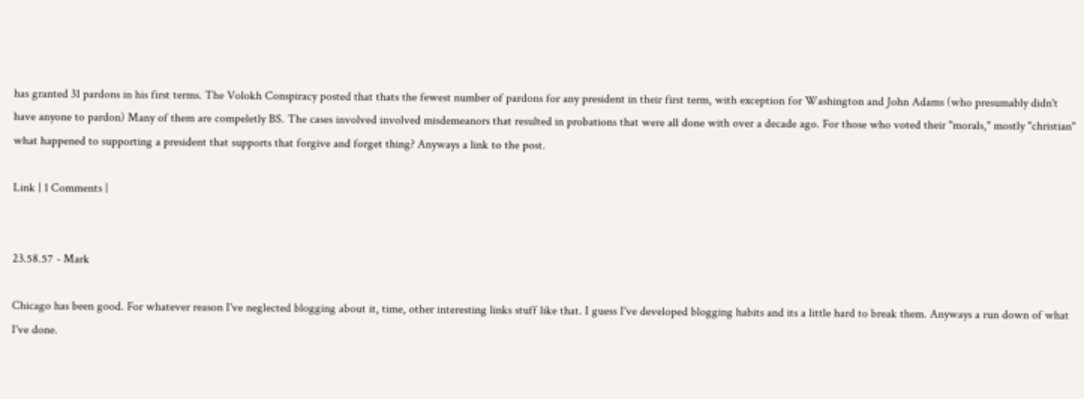has granted 31 pardons in his first terms. The Volokh Conspiracy posted that thats the fewest number of pardons for any president in their first term, with exception for Washington and John Adams (who presumably didn't have anyone to pardon) Many of them are compeletly BS. The cases involved involved misdemeanors that resulted in probations that were all done with over a decade ago. For those who voted their "morals," mostly "christian" what happened to supporting a president that supports that forgive and forget thing? Anyways a link to the post.

Link | 1 Comments |


23.58.57 - Mark

Chicago has been good. For whatever reason I've neglected blogging about it, time, other interesting links stuff like that. I guess I've developed blogging habits and its a little hard to break them. Anyways a run down of what I've done.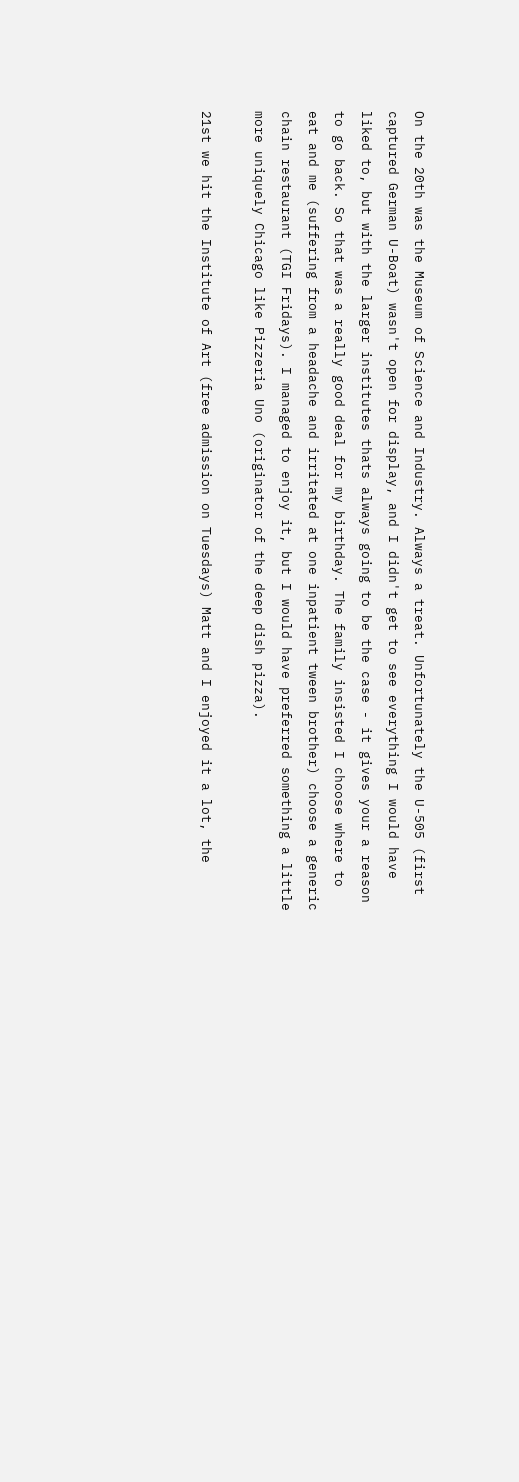On the 20th was the Museum of Science and Industry. Always a treat. Unfortunately the U-505 (first captured German U-Boat) wasn't open for display, and I didn't get to see everything I would have liked to, but with the larger institutes thats always going to be the case - it gives your a reason to go back. So that was a really good deal for my birthday. The family insisted I choose where to eat and me (suffering from a headache and irritated at one inpatient tween brother) choose a generic chain restaurant (TGI Fridays). I managed to enjoy it, but I would have preferred something a little more uniquely Chicago like Pizzeria Uno (originator of the deep dish pizza).

21st we hit the Institute of Art (free admission on Tuesdays) Matt and I enjoyed it a lot, the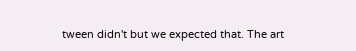tween didn't but we expected that. The art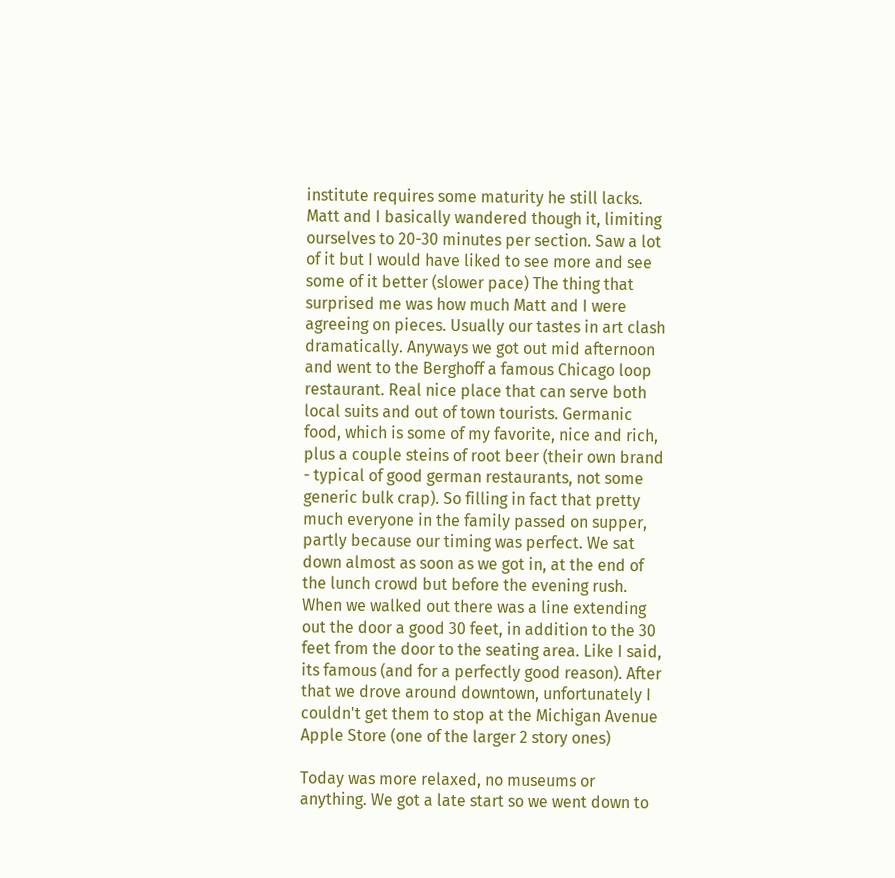institute requires some maturity he still lacks. Matt and I basically wandered though it, limiting ourselves to 20-30 minutes per section. Saw a lot of it but I would have liked to see more and see some of it better (slower pace) The thing that surprised me was how much Matt and I were agreeing on pieces. Usually our tastes in art clash dramatically. Anyways we got out mid afternoon and went to the Berghoff a famous Chicago loop restaurant. Real nice place that can serve both local suits and out of town tourists. Germanic food, which is some of my favorite, nice and rich, plus a couple steins of root beer (their own brand - typical of good german restaurants, not some generic bulk crap). So filling in fact that pretty much everyone in the family passed on supper, partly because our timing was perfect. We sat down almost as soon as we got in, at the end of the lunch crowd but before the evening rush. When we walked out there was a line extending out the door a good 30 feet, in addition to the 30 feet from the door to the seating area. Like I said, its famous (and for a perfectly good reason). After that we drove around downtown, unfortunately I couldn't get them to stop at the Michigan Avenue Apple Store (one of the larger 2 story ones)

Today was more relaxed, no museums or anything. We got a late start so we went down to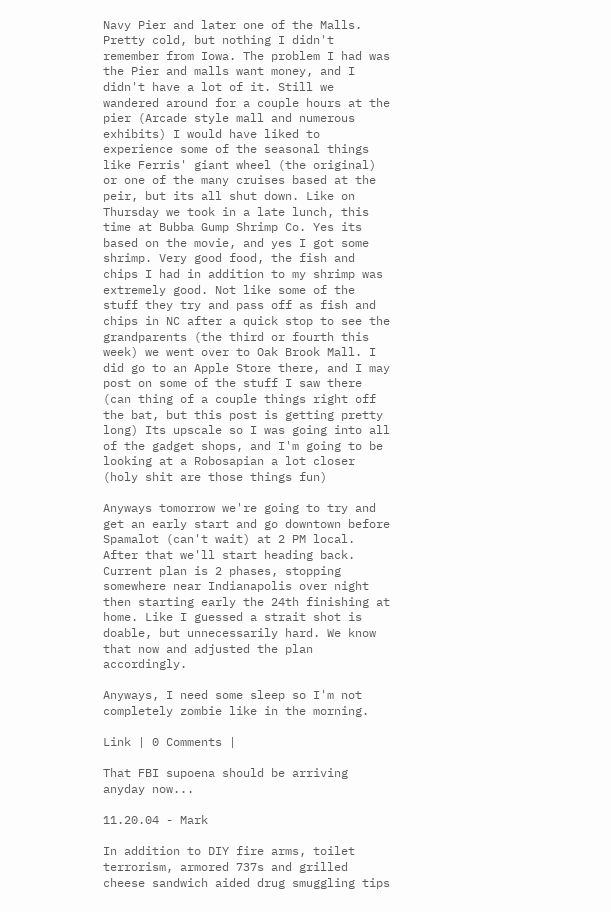Navy Pier and later one of the Malls. Pretty cold, but nothing I didn't remember from Iowa. The problem I had was the Pier and malls want money, and I didn't have a lot of it. Still we wandered around for a couple hours at the pier (Arcade style mall and numerous exhibits) I would have liked to experience some of the seasonal things like Ferris' giant wheel (the original) or one of the many cruises based at the peir, but its all shut down. Like on Thursday we took in a late lunch, this time at Bubba Gump Shrimp Co. Yes its based on the movie, and yes I got some shrimp. Very good food, the fish and chips I had in addition to my shrimp was extremely good. Not like some of the stuff they try and pass off as fish and chips in NC after a quick stop to see the grandparents (the third or fourth this week) we went over to Oak Brook Mall. I did go to an Apple Store there, and I may post on some of the stuff I saw there (can thing of a couple things right off the bat, but this post is getting pretty long) Its upscale so I was going into all of the gadget shops, and I'm going to be looking at a Robosapian a lot closer (holy shit are those things fun)

Anyways tomorrow we're going to try and get an early start and go downtown before Spamalot (can't wait) at 2 PM local. After that we'll start heading back. Current plan is 2 phases, stopping somewhere near Indianapolis over night then starting early the 24th finishing at home. Like I guessed a strait shot is doable, but unnecessarily hard. We know that now and adjusted the plan accordingly.

Anyways, I need some sleep so I'm not completely zombie like in the morning.

Link | 0 Comments |

That FBI supoena should be arriving anyday now...

11.20.04 - Mark

In addition to DIY fire arms, toilet terrorism, armored 737s and grilled cheese sandwich aided drug smuggling tips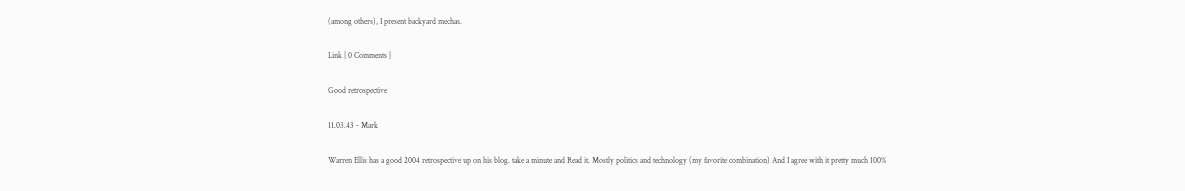(among others), I present backyard mechas.

Link | 0 Comments |

Good retrospective

11.03.43 - Mark

Warren Ellis has a good 2004 retrospective up on his blog. take a minute and Read it. Mostly politics and technology (my favorite combination) And I agree with it pretty much 100%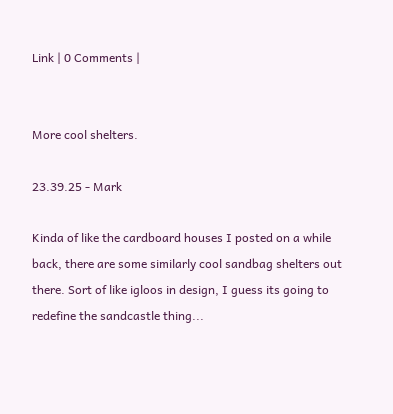Link | 0 Comments |


More cool shelters.

23.39.25 - Mark

Kinda of like the cardboard houses I posted on a while back, there are some similarly cool sandbag shelters out there. Sort of like igloos in design, I guess its going to redefine the sandcastle thing...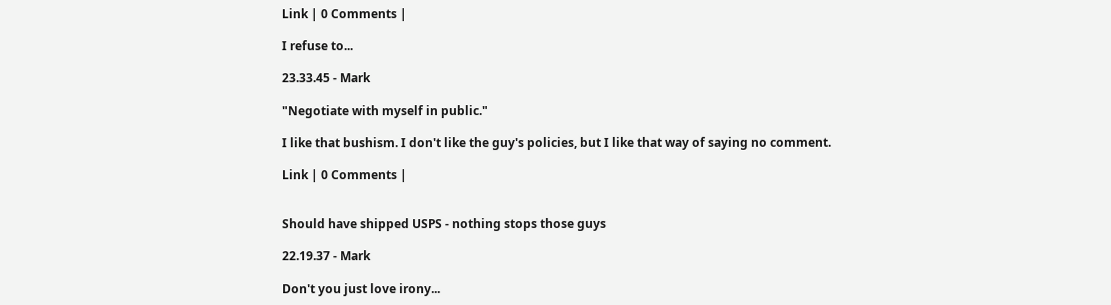Link | 0 Comments |

I refuse to...

23.33.45 - Mark

"Negotiate with myself in public."

I like that bushism. I don't like the guy's policies, but I like that way of saying no comment.

Link | 0 Comments |


Should have shipped USPS - nothing stops those guys

22.19.37 - Mark

Don't you just love irony...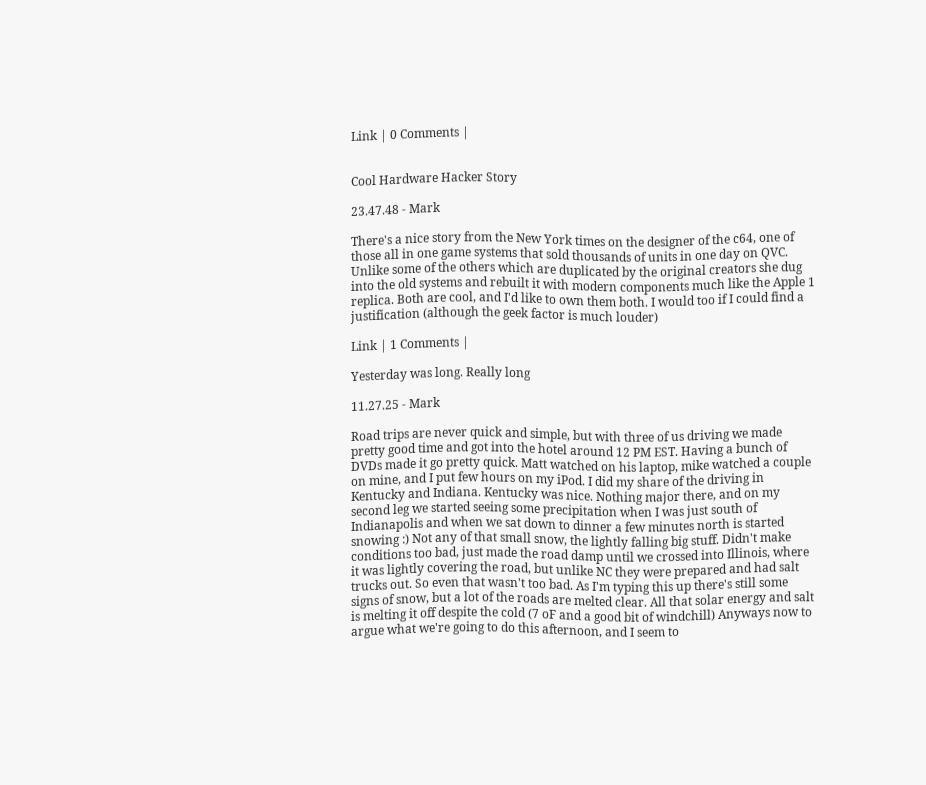Link | 0 Comments |


Cool Hardware Hacker Story

23.47.48 - Mark

There's a nice story from the New York times on the designer of the c64, one of those all in one game systems that sold thousands of units in one day on QVC. Unlike some of the others which are duplicated by the original creators she dug into the old systems and rebuilt it with modern components much like the Apple 1 replica. Both are cool, and I'd like to own them both. I would too if I could find a justification (although the geek factor is much louder)

Link | 1 Comments |

Yesterday was long. Really long

11.27.25 - Mark

Road trips are never quick and simple, but with three of us driving we made pretty good time and got into the hotel around 12 PM EST. Having a bunch of DVDs made it go pretty quick. Matt watched on his laptop, mike watched a couple on mine, and I put few hours on my iPod. I did my share of the driving in Kentucky and Indiana. Kentucky was nice. Nothing major there, and on my second leg we started seeing some precipitation when I was just south of Indianapolis and when we sat down to dinner a few minutes north is started snowing :) Not any of that small snow, the lightly falling big stuff. Didn't make conditions too bad, just made the road damp until we crossed into Illinois, where it was lightly covering the road, but unlike NC they were prepared and had salt trucks out. So even that wasn't too bad. As I'm typing this up there's still some signs of snow, but a lot of the roads are melted clear. All that solar energy and salt is melting it off despite the cold (7 oF and a good bit of windchill) Anyways now to argue what we're going to do this afternoon, and I seem to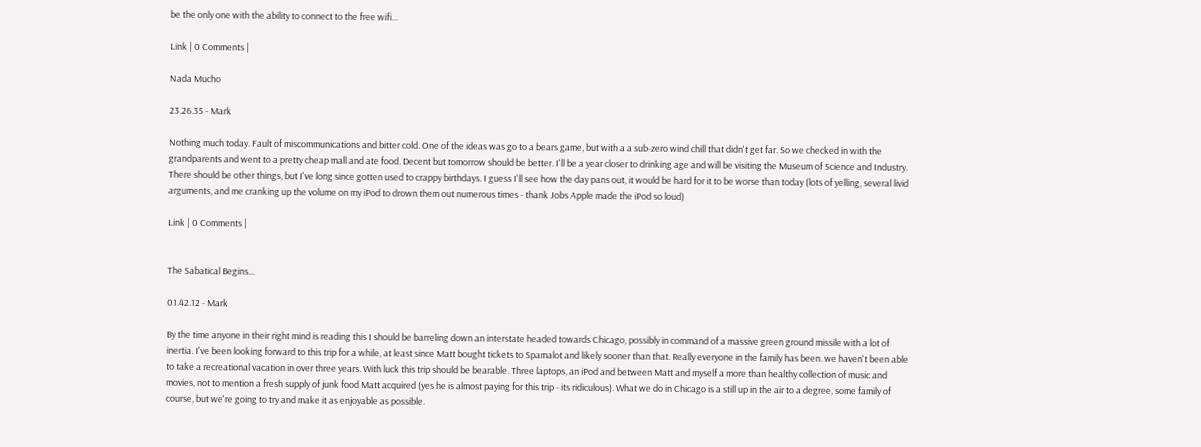be the only one with the ability to connect to the free wifi...

Link | 0 Comments |

Nada Mucho

23.26.35 - Mark

Nothing much today. Fault of miscommunications and bitter cold. One of the ideas was go to a bears game, but with a a sub-zero wind chill that didn't get far. So we checked in with the grandparents and went to a pretty cheap mall and ate food. Decent but tomorrow should be better. I'll be a year closer to drinking age and will be visiting the Museum of Science and Industry. There should be other things, but I've long since gotten used to crappy birthdays. I guess I'll see how the day pans out, it would be hard for it to be worse than today (lots of yelling, several livid arguments, and me cranking up the volume on my iPod to drown them out numerous times - thank Jobs Apple made the iPod so loud)

Link | 0 Comments |


The Sabatical Begins...

01.42.12 - Mark

By the time anyone in their right mind is reading this I should be barreling down an interstate headed towards Chicago, possibly in command of a massive green ground missile with a lot of inertia. I've been looking forward to this trip for a while, at least since Matt bought tickets to Spamalot and likely sooner than that. Really everyone in the family has been. we haven't been able to take a recreational vacation in over three years. With luck this trip should be bearable. Three laptops, an iPod and between Matt and myself a more than healthy collection of music and movies, not to mention a fresh supply of junk food Matt acquired (yes he is almost paying for this trip - its ridiculous). What we do in Chicago is a still up in the air to a degree, some family of course, but we're going to try and make it as enjoyable as possible.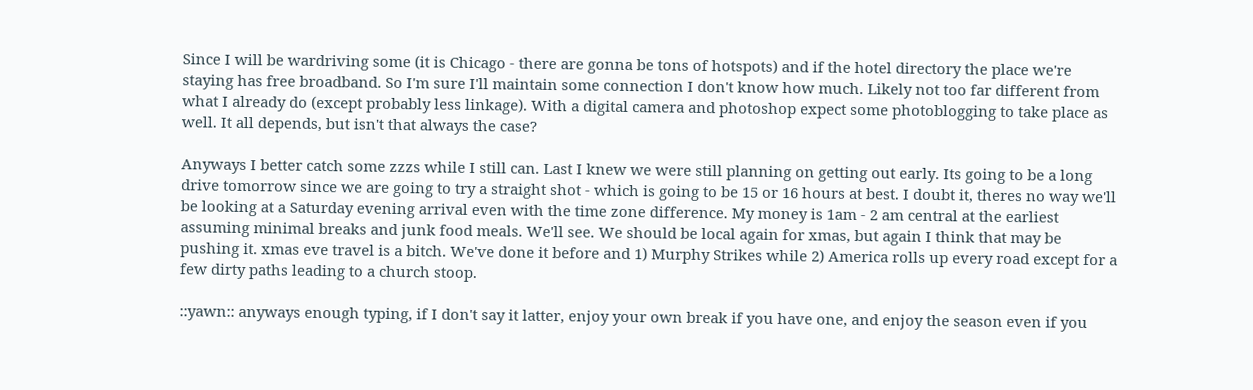Since I will be wardriving some (it is Chicago - there are gonna be tons of hotspots) and if the hotel directory the place we're staying has free broadband. So I'm sure I'll maintain some connection I don't know how much. Likely not too far different from what I already do (except probably less linkage). With a digital camera and photoshop expect some photoblogging to take place as well. It all depends, but isn't that always the case?

Anyways I better catch some zzzs while I still can. Last I knew we were still planning on getting out early. Its going to be a long drive tomorrow since we are going to try a straight shot - which is going to be 15 or 16 hours at best. I doubt it, theres no way we'll be looking at a Saturday evening arrival even with the time zone difference. My money is 1am - 2 am central at the earliest assuming minimal breaks and junk food meals. We'll see. We should be local again for xmas, but again I think that may be pushing it. xmas eve travel is a bitch. We've done it before and 1) Murphy Strikes while 2) America rolls up every road except for a few dirty paths leading to a church stoop.

::yawn:: anyways enough typing, if I don't say it latter, enjoy your own break if you have one, and enjoy the season even if you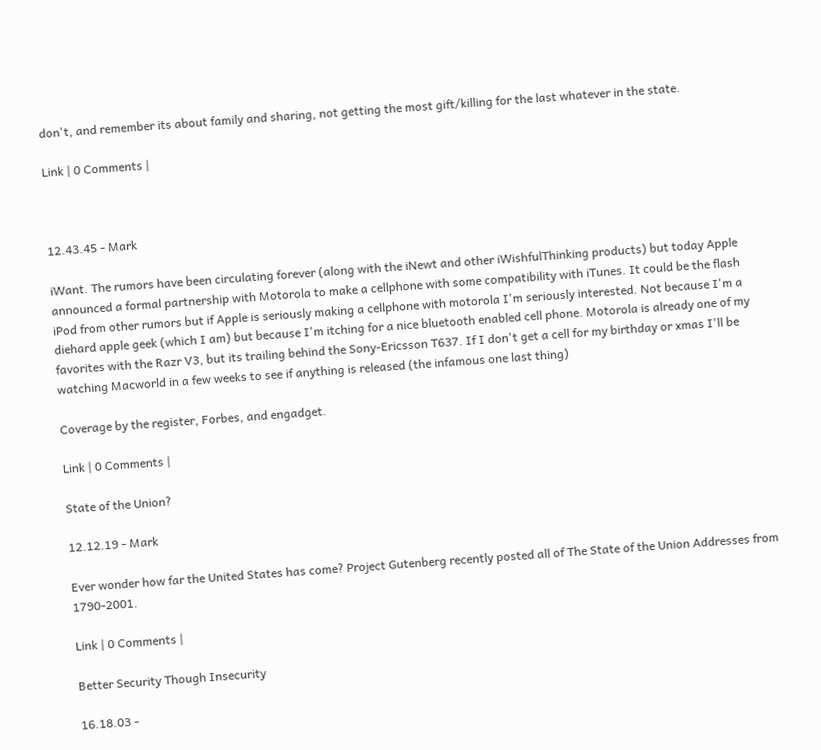don't, and remember its about family and sharing, not getting the most gift/killing for the last whatever in the state.

Link | 0 Comments |



12.43.45 - Mark

iWant. The rumors have been circulating forever (along with the iNewt and other iWishfulThinking products) but today Apple announced a formal partnership with Motorola to make a cellphone with some compatibility with iTunes. It could be the flash iPod from other rumors but if Apple is seriously making a cellphone with motorola I'm seriously interested. Not because I'm a diehard apple geek (which I am) but because I'm itching for a nice bluetooth enabled cell phone. Motorola is already one of my favorites with the Razr V3, but its trailing behind the Sony-Ericsson T637. If I don't get a cell for my birthday or xmas I'll be watching Macworld in a few weeks to see if anything is released (the infamous one last thing)

Coverage by the register, Forbes, and engadget.

Link | 0 Comments |

State of the Union?

12.12.19 - Mark

Ever wonder how far the United States has come? Project Gutenberg recently posted all of The State of the Union Addresses from 1790-2001.

Link | 0 Comments |

Better Security Though Insecurity

16.18.03 -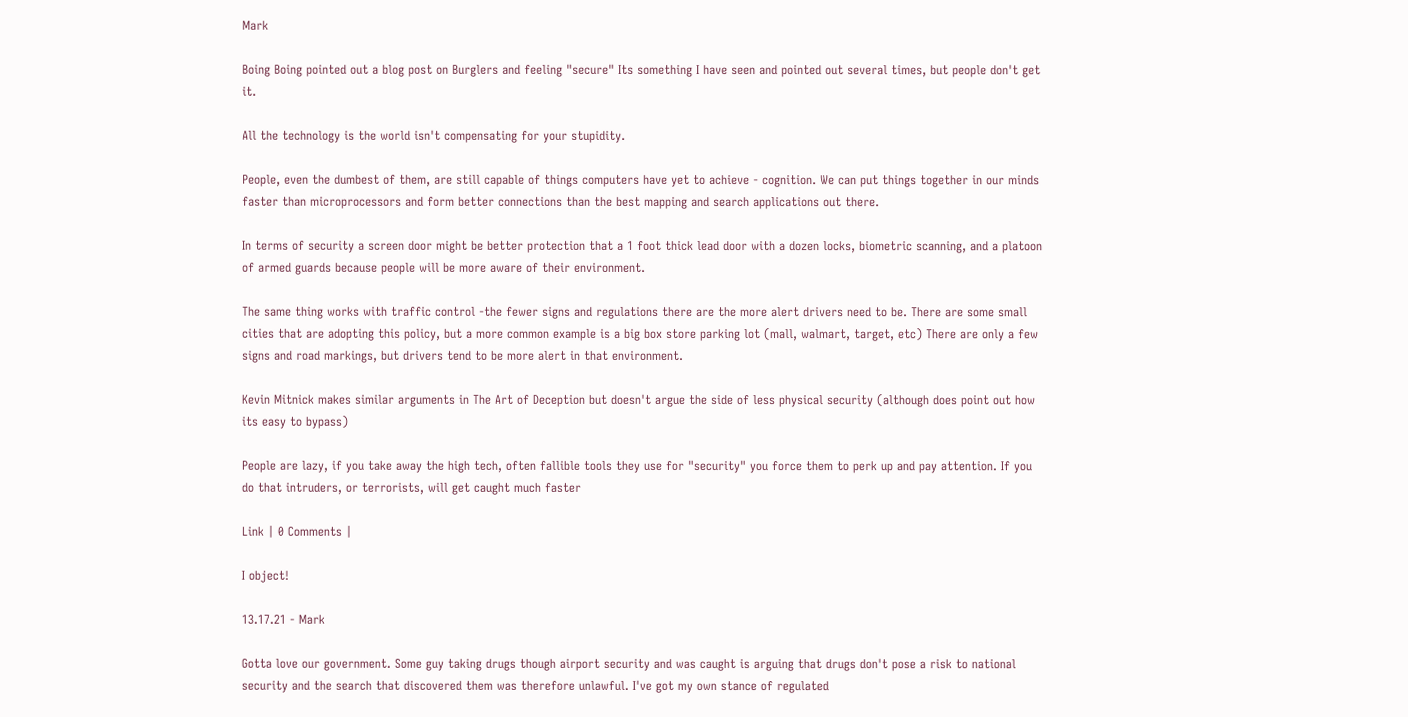Mark

Boing Boing pointed out a blog post on Burglers and feeling "secure" Its something I have seen and pointed out several times, but people don't get it.

All the technology is the world isn't compensating for your stupidity.

People, even the dumbest of them, are still capable of things computers have yet to achieve - cognition. We can put things together in our minds faster than microprocessors and form better connections than the best mapping and search applications out there.

In terms of security a screen door might be better protection that a 1 foot thick lead door with a dozen locks, biometric scanning, and a platoon of armed guards because people will be more aware of their environment.

The same thing works with traffic control -the fewer signs and regulations there are the more alert drivers need to be. There are some small cities that are adopting this policy, but a more common example is a big box store parking lot (mall, walmart, target, etc) There are only a few signs and road markings, but drivers tend to be more alert in that environment.

Kevin Mitnick makes similar arguments in The Art of Deception but doesn't argue the side of less physical security (although does point out how its easy to bypass)

People are lazy, if you take away the high tech, often fallible tools they use for "security" you force them to perk up and pay attention. If you do that intruders, or terrorists, will get caught much faster

Link | 0 Comments |

I object!

13.17.21 - Mark

Gotta love our government. Some guy taking drugs though airport security and was caught is arguing that drugs don't pose a risk to national security and the search that discovered them was therefore unlawful. I've got my own stance of regulated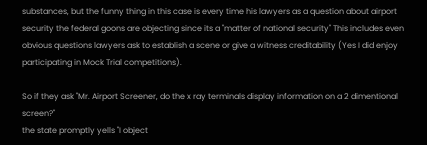substances, but the funny thing in this case is every time his lawyers as a question about airport security the federal goons are objecting since its a "matter of national security" This includes even obvious questions lawyers ask to establish a scene or give a witness creditability (Yes I did enjoy participating in Mock Trial competitions).

So if they ask "Mr. Airport Screener, do the x ray terminals display information on a 2 dimentional screen?"
the state promptly yells "I object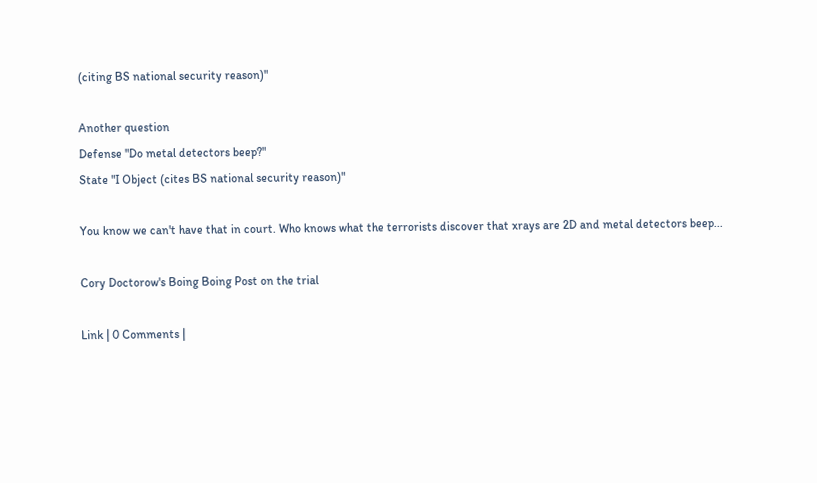(citing BS national security reason)"

Another question
Defense "Do metal detectors beep?"
State "I Object (cites BS national security reason)"

You know we can't have that in court. Who knows what the terrorists discover that xrays are 2D and metal detectors beep...

Cory Doctorow's Boing Boing Post on the trial

Link | 0 Comments |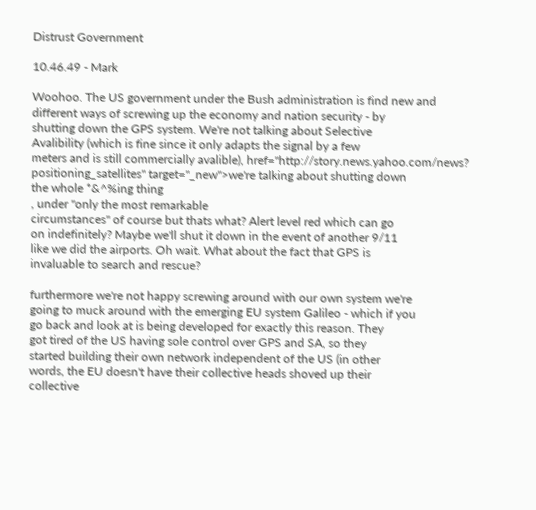Distrust Government

10.46.49 - Mark

Woohoo. The US government under the Bush administration is find new and
different ways of screwing up the economy and nation security - by
shutting down the GPS system. We're not talking about Selective
Avalibility (which is fine since it only adapts the signal by a few
meters and is still commercially avalible), href="http://story.news.yahoo.com/news?
positioning_satellites" target="_new">we're talking about shutting down
the whole *&^%ing thing
, under "only the most remarkable
circumstances" of course but thats what? Alert level red which can go
on indefinitely? Maybe we'll shut it down in the event of another 9/11
like we did the airports. Oh wait. What about the fact that GPS is
invaluable to search and rescue?

furthermore we're not happy screwing around with our own system we're
going to muck around with the emerging EU system Galileo - which if you
go back and look at is being developed for exactly this reason. They
got tired of the US having sole control over GPS and SA, so they
started building their own network independent of the US (in other
words, the EU doesn't have their collective heads shoved up their
collective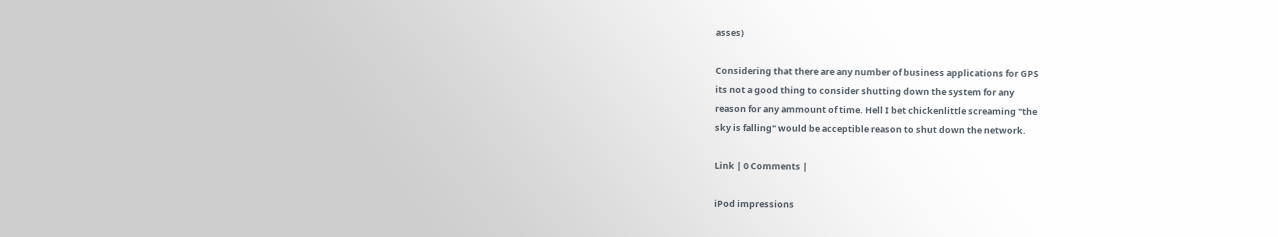asses)

Considering that there are any number of business applications for GPS
its not a good thing to consider shutting down the system for any
reason for any ammount of time. Hell I bet chickenlittle screaming "the
sky is falling" would be acceptible reason to shut down the network.

Link | 0 Comments |

iPod impressions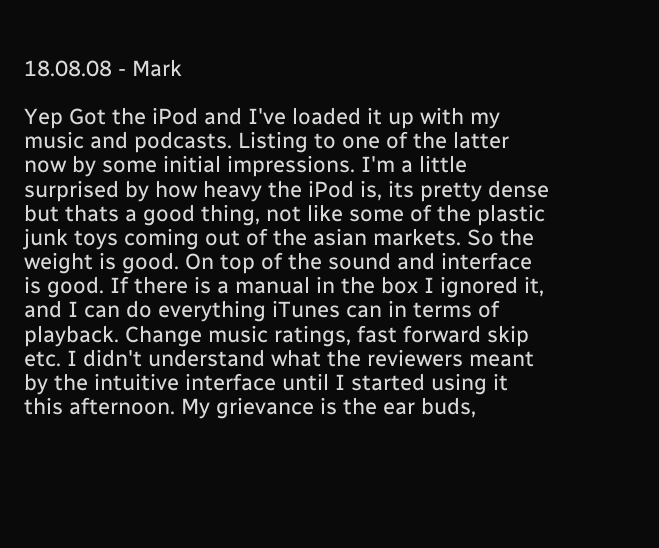18.08.08 - Mark

Yep Got the iPod and I've loaded it up with my music and podcasts. Listing to one of the latter now by some initial impressions. I'm a little surprised by how heavy the iPod is, its pretty dense but thats a good thing, not like some of the plastic junk toys coming out of the asian markets. So the weight is good. On top of the sound and interface is good. If there is a manual in the box I ignored it, and I can do everything iTunes can in terms of playback. Change music ratings, fast forward skip etc. I didn't understand what the reviewers meant by the intuitive interface until I started using it this afternoon. My grievance is the ear buds,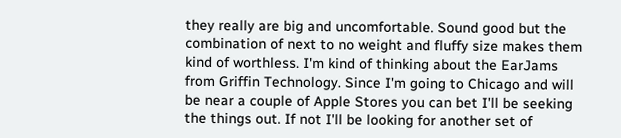they really are big and uncomfortable. Sound good but the combination of next to no weight and fluffy size makes them kind of worthless. I'm kind of thinking about the EarJams from Griffin Technology. Since I'm going to Chicago and will be near a couple of Apple Stores you can bet I'll be seeking the things out. If not I'll be looking for another set of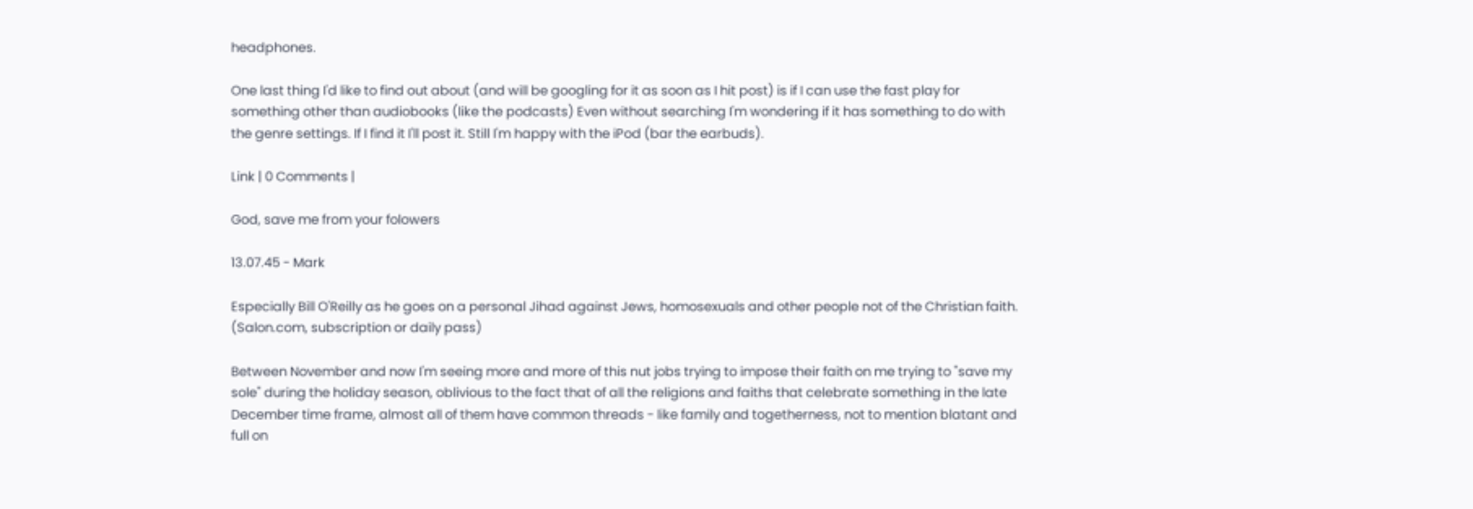headphones.

One last thing I'd like to find out about (and will be googling for it as soon as I hit post) is if I can use the fast play for something other than audiobooks (like the podcasts) Even without searching I'm wondering if it has something to do with the genre settings. If I find it I'll post it. Still I'm happy with the iPod (bar the earbuds).

Link | 0 Comments |

God, save me from your folowers

13.07.45 - Mark

Especially Bill O'Reilly as he goes on a personal Jihad against Jews, homosexuals and other people not of the Christian faith. (Salon.com, subscription or daily pass)

Between November and now I'm seeing more and more of this nut jobs trying to impose their faith on me trying to "save my sole" during the holiday season, oblivious to the fact that of all the religions and faiths that celebrate something in the late December time frame, almost all of them have common threads - like family and togetherness, not to mention blatant and full on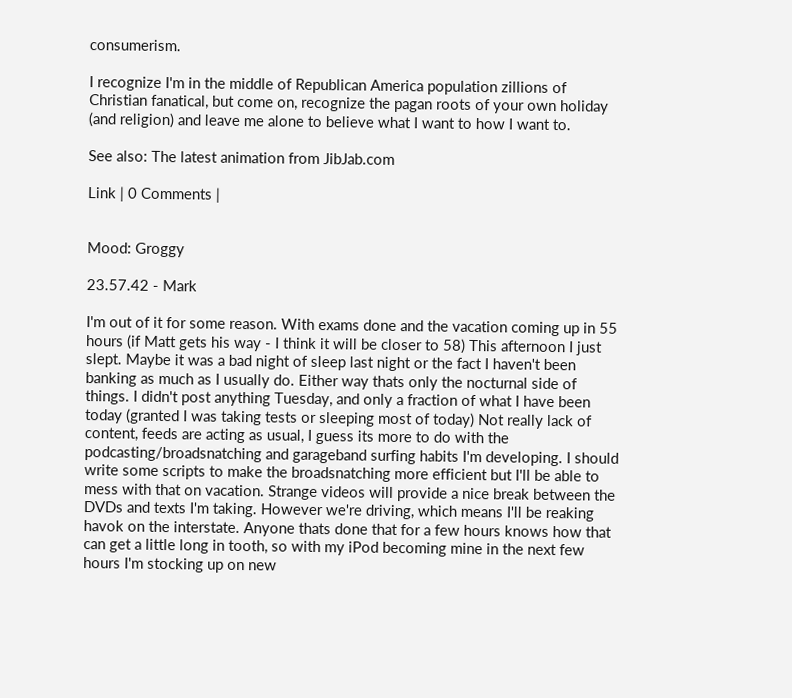consumerism.

I recognize I'm in the middle of Republican America population zillions of Christian fanatical, but come on, recognize the pagan roots of your own holiday (and religion) and leave me alone to believe what I want to how I want to.

See also: The latest animation from JibJab.com

Link | 0 Comments |


Mood: Groggy

23.57.42 - Mark

I'm out of it for some reason. With exams done and the vacation coming up in 55 hours (if Matt gets his way - I think it will be closer to 58) This afternoon I just slept. Maybe it was a bad night of sleep last night or the fact I haven't been banking as much as I usually do. Either way thats only the nocturnal side of things. I didn't post anything Tuesday, and only a fraction of what I have been today (granted I was taking tests or sleeping most of today) Not really lack of content, feeds are acting as usual, I guess its more to do with the podcasting/broadsnatching and garageband surfing habits I'm developing. I should write some scripts to make the broadsnatching more efficient but I'll be able to mess with that on vacation. Strange videos will provide a nice break between the DVDs and texts I'm taking. However we're driving, which means I'll be reaking havok on the interstate. Anyone thats done that for a few hours knows how that can get a little long in tooth, so with my iPod becoming mine in the next few hours I'm stocking up on new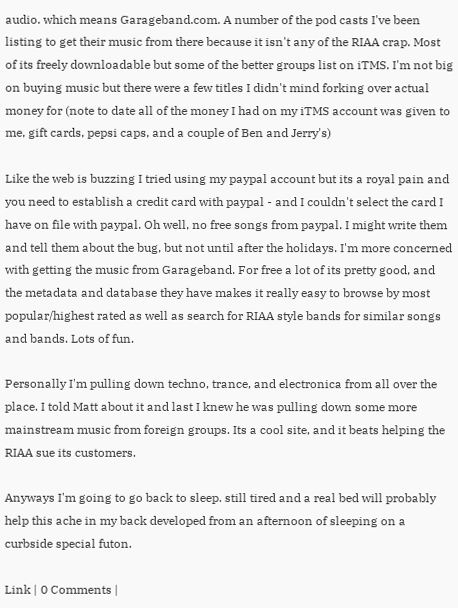audio. which means Garageband.com. A number of the pod casts I've been listing to get their music from there because it isn't any of the RIAA crap. Most of its freely downloadable but some of the better groups list on iTMS. I'm not big on buying music but there were a few titles I didn't mind forking over actual money for (note to date all of the money I had on my iTMS account was given to me, gift cards, pepsi caps, and a couple of Ben and Jerry's)

Like the web is buzzing I tried using my paypal account but its a royal pain and you need to establish a credit card with paypal - and I couldn't select the card I have on file with paypal. Oh well, no free songs from paypal. I might write them and tell them about the bug, but not until after the holidays. I'm more concerned with getting the music from Garageband. For free a lot of its pretty good, and the metadata and database they have makes it really easy to browse by most popular/highest rated as well as search for RIAA style bands for similar songs and bands. Lots of fun.

Personally I'm pulling down techno, trance, and electronica from all over the place. I told Matt about it and last I knew he was pulling down some more mainstream music from foreign groups. Its a cool site, and it beats helping the RIAA sue its customers.

Anyways I'm going to go back to sleep. still tired and a real bed will probably help this ache in my back developed from an afternoon of sleeping on a curbside special futon.

Link | 0 Comments |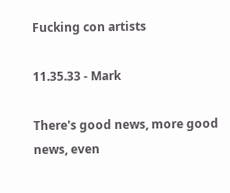Fucking con artists

11.35.33 - Mark

There's good news, more good news, even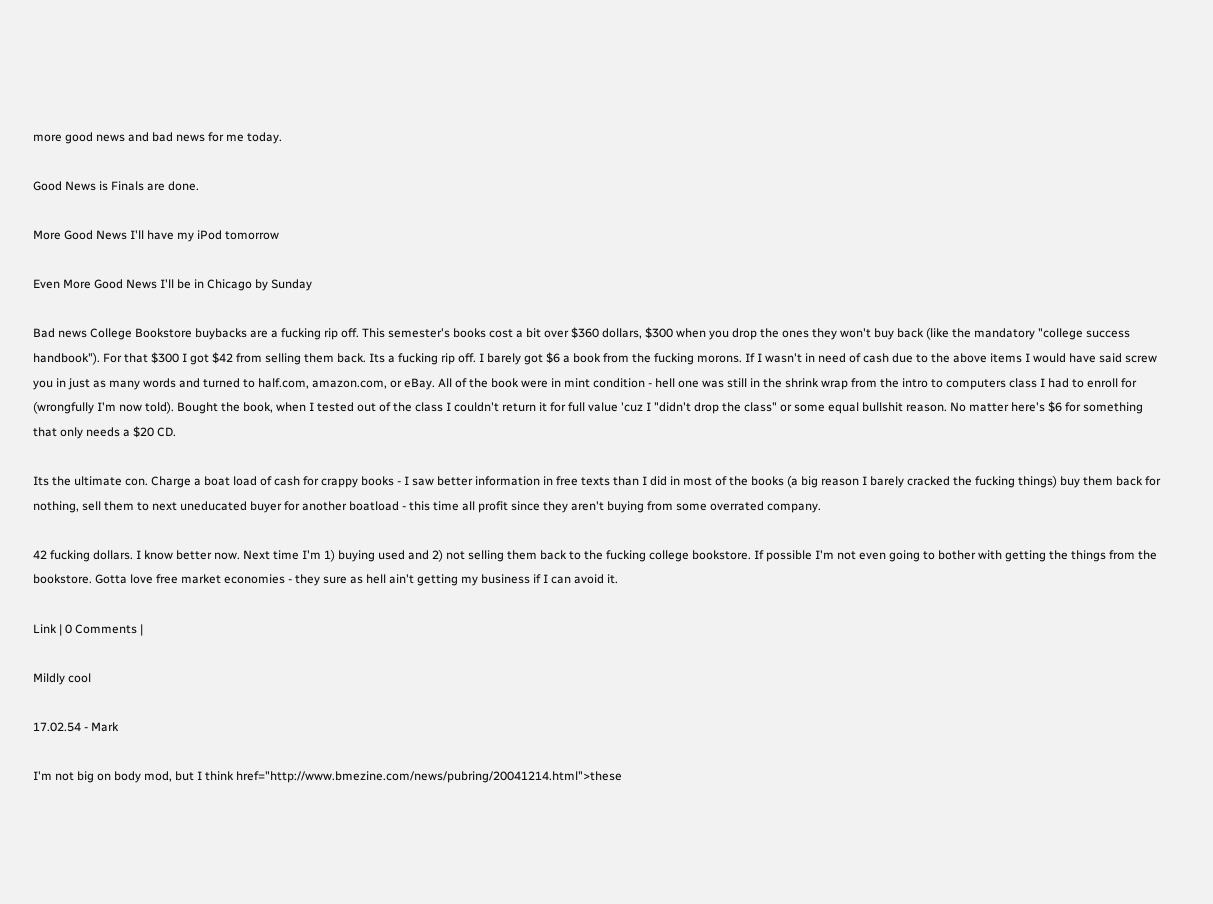more good news and bad news for me today.

Good News is Finals are done.

More Good News I'll have my iPod tomorrow

Even More Good News I'll be in Chicago by Sunday

Bad news College Bookstore buybacks are a fucking rip off. This semester's books cost a bit over $360 dollars, $300 when you drop the ones they won't buy back (like the mandatory "college success handbook"). For that $300 I got $42 from selling them back. Its a fucking rip off. I barely got $6 a book from the fucking morons. If I wasn't in need of cash due to the above items I would have said screw you in just as many words and turned to half.com, amazon.com, or eBay. All of the book were in mint condition - hell one was still in the shrink wrap from the intro to computers class I had to enroll for (wrongfully I'm now told). Bought the book, when I tested out of the class I couldn't return it for full value 'cuz I "didn't drop the class" or some equal bullshit reason. No matter here's $6 for something that only needs a $20 CD.

Its the ultimate con. Charge a boat load of cash for crappy books - I saw better information in free texts than I did in most of the books (a big reason I barely cracked the fucking things) buy them back for nothing, sell them to next uneducated buyer for another boatload - this time all profit since they aren't buying from some overrated company.

42 fucking dollars. I know better now. Next time I'm 1) buying used and 2) not selling them back to the fucking college bookstore. If possible I'm not even going to bother with getting the things from the bookstore. Gotta love free market economies - they sure as hell ain't getting my business if I can avoid it.

Link | 0 Comments |

Mildly cool

17.02.54 - Mark

I'm not big on body mod, but I think href="http://www.bmezine.com/news/pubring/20041214.html">these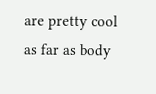are pretty cool as far as body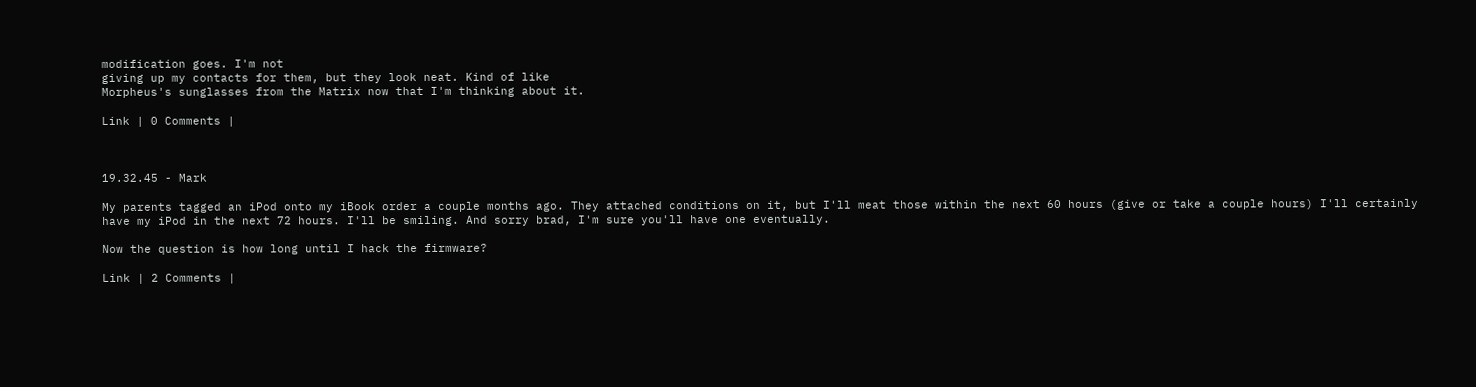modification goes. I'm not
giving up my contacts for them, but they look neat. Kind of like
Morpheus's sunglasses from the Matrix now that I'm thinking about it.

Link | 0 Comments |



19.32.45 - Mark

My parents tagged an iPod onto my iBook order a couple months ago. They attached conditions on it, but I'll meat those within the next 60 hours (give or take a couple hours) I'll certainly have my iPod in the next 72 hours. I'll be smiling. And sorry brad, I'm sure you'll have one eventually.

Now the question is how long until I hack the firmware?

Link | 2 Comments |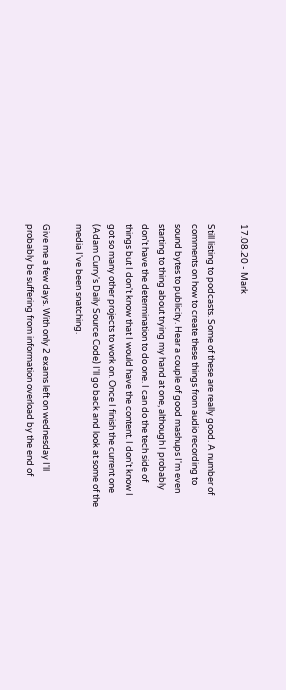17.08.20 - Mark

Still listing to podcasts. Some of these are really good. A number of comments on how to create these things from audio recording to sound bytes to publicity. Hear a couple of good mashups I'm even starting to thing about trying my hand at one, although I probably don't have the determination to do one. I can do the tech side of things but I don't know that I would have the content. I don't know I got so many other projects to work on. Once I finish the current one (Adam Curry's Daily Source Code) I'll go back and look at some of the media I've been snatching.

Give me a few days. With only 2 exams left on wednesday I'll probably be suffering from information overload by the end of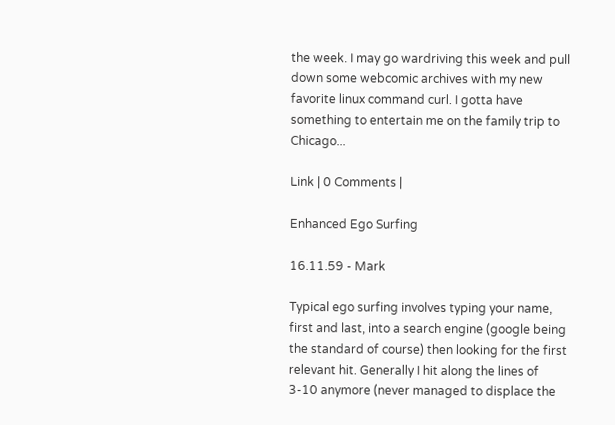the week. I may go wardriving this week and pull down some webcomic archives with my new favorite linux command curl. I gotta have something to entertain me on the family trip to Chicago...

Link | 0 Comments |

Enhanced Ego Surfing

16.11.59 - Mark

Typical ego surfing involves typing your name, first and last, into a search engine (google being the standard of course) then looking for the first relevant hit. Generally I hit along the lines of 3-10 anymore (never managed to displace the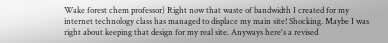Wake forest chem professor) Right now that waste of bandwidth I created for my internet technology class has managed to displace my main site! Shocking. Maybe I was right about keeping that design for my real site. Anyways here's a revised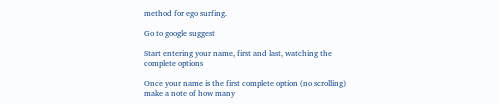method for ego surfing.

Go to google suggest

Start entering your name, first and last, watching the complete options

Once your name is the first complete option (no scrolling) make a note of how many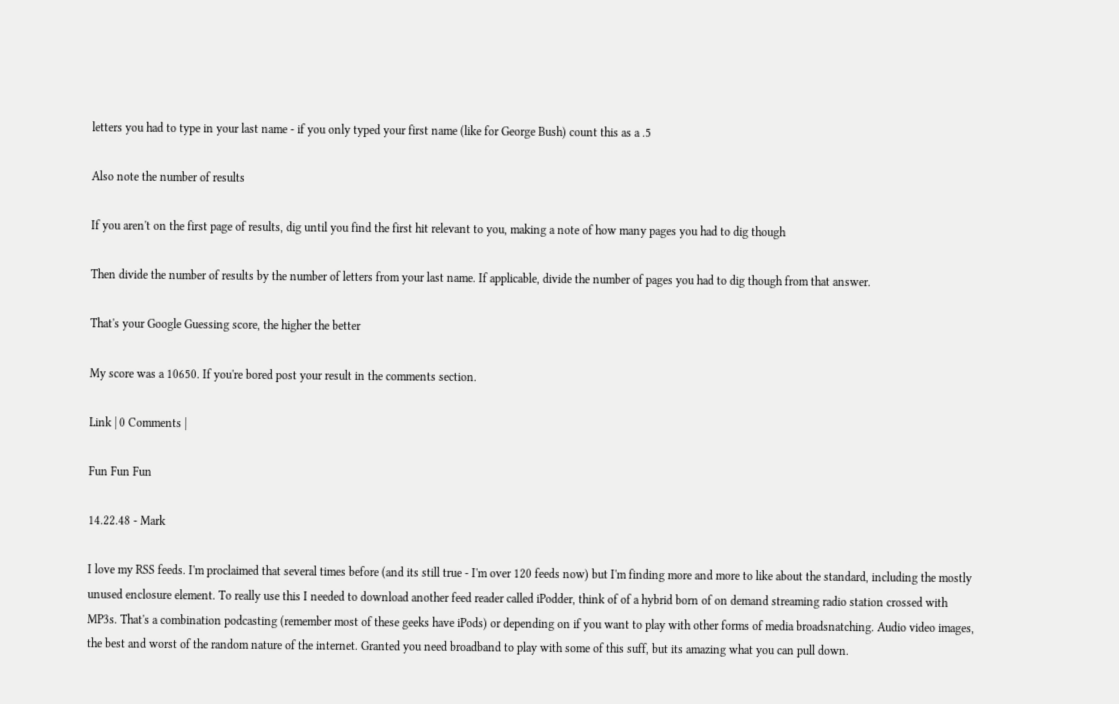letters you had to type in your last name - if you only typed your first name (like for George Bush) count this as a .5

Also note the number of results

If you aren't on the first page of results, dig until you find the first hit relevant to you, making a note of how many pages you had to dig though

Then divide the number of results by the number of letters from your last name. If applicable, divide the number of pages you had to dig though from that answer.

That's your Google Guessing score, the higher the better

My score was a 10650. If you're bored post your result in the comments section.

Link | 0 Comments |

Fun Fun Fun

14.22.48 - Mark

I love my RSS feeds. I'm proclaimed that several times before (and its still true - I'm over 120 feeds now) but I'm finding more and more to like about the standard, including the mostly unused enclosure element. To really use this I needed to download another feed reader called iPodder, think of of a hybrid born of on demand streaming radio station crossed with MP3s. That's a combination podcasting (remember most of these geeks have iPods) or depending on if you want to play with other forms of media broadsnatching. Audio video images, the best and worst of the random nature of the internet. Granted you need broadband to play with some of this suff, but its amazing what you can pull down.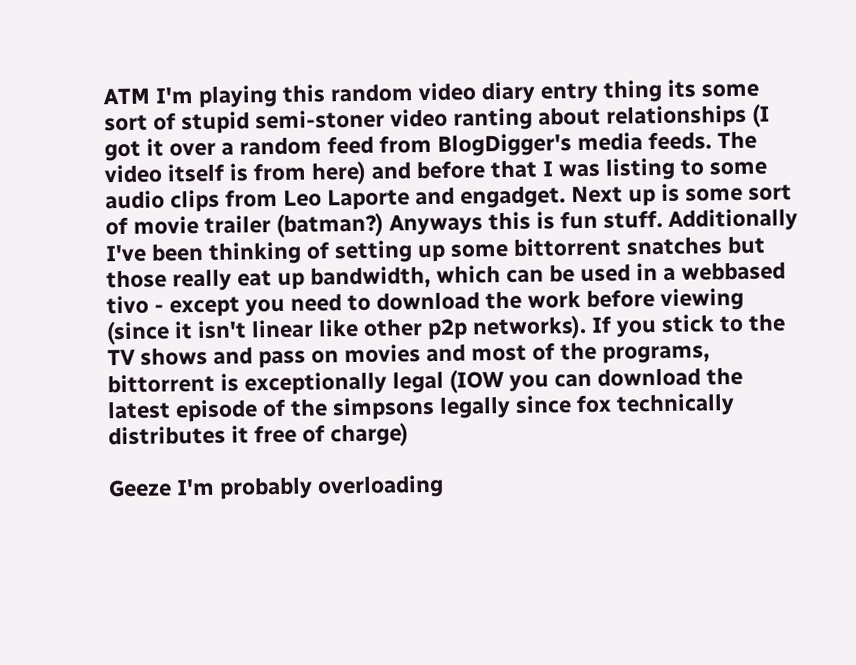ATM I'm playing this random video diary entry thing its some sort of stupid semi-stoner video ranting about relationships (I got it over a random feed from BlogDigger's media feeds. The video itself is from here) and before that I was listing to some audio clips from Leo Laporte and engadget. Next up is some sort of movie trailer (batman?) Anyways this is fun stuff. Additionally I've been thinking of setting up some bittorrent snatches but those really eat up bandwidth, which can be used in a webbased tivo - except you need to download the work before viewing (since it isn't linear like other p2p networks). If you stick to the TV shows and pass on movies and most of the programs, bittorrent is exceptionally legal (IOW you can download the latest episode of the simpsons legally since fox technically distributes it free of charge)

Geeze I'm probably overloading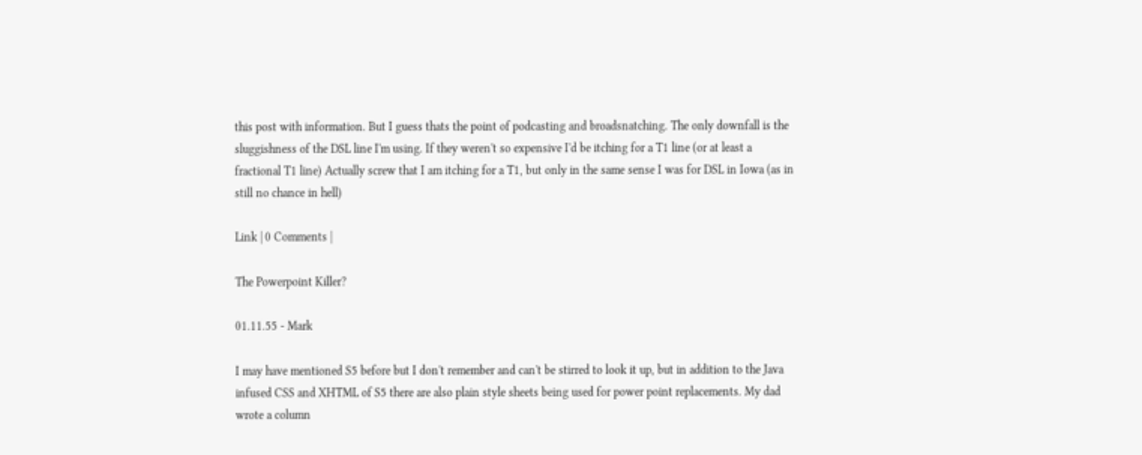this post with information. But I guess thats the point of podcasting and broadsnatching. The only downfall is the sluggishness of the DSL line I'm using. If they weren't so expensive I'd be itching for a T1 line (or at least a fractional T1 line) Actually screw that I am itching for a T1, but only in the same sense I was for DSL in Iowa (as in still no chance in hell)

Link | 0 Comments |

The Powerpoint Killer?

01.11.55 - Mark

I may have mentioned S5 before but I don't remember and can't be stirred to look it up, but in addition to the Java infused CSS and XHTML of S5 there are also plain style sheets being used for power point replacements. My dad wrote a column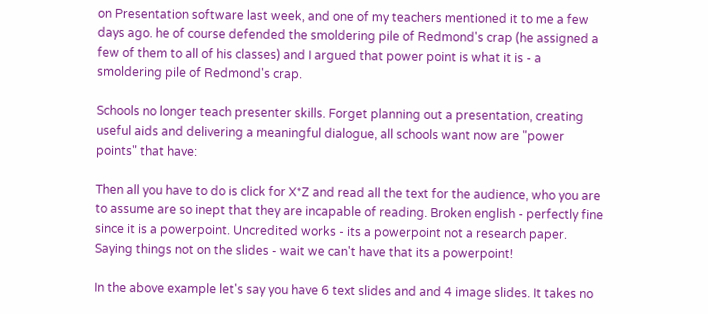on Presentation software last week, and one of my teachers mentioned it to me a few days ago. he of course defended the smoldering pile of Redmond's crap (he assigned a few of them to all of his classes) and I argued that power point is what it is - a smoldering pile of Redmond's crap.

Schools no longer teach presenter skills. Forget planning out a presentation, creating useful aids and delivering a meaningful dialogue, all schools want now are "power points" that have:

Then all you have to do is click for X*Z and read all the text for the audience, who you are to assume are so inept that they are incapable of reading. Broken english - perfectly fine since it is a powerpoint. Uncredited works - its a powerpoint not a research paper. Saying things not on the slides - wait we can't have that its a powerpoint!

In the above example let's say you have 6 text slides and and 4 image slides. It takes no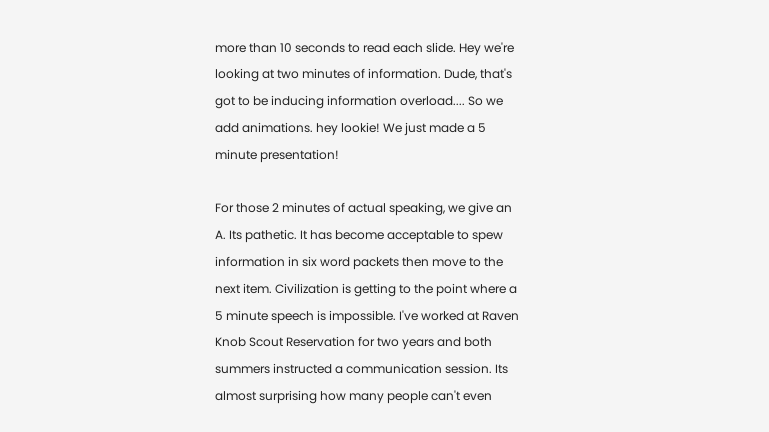more than 10 seconds to read each slide. Hey we're looking at two minutes of information. Dude, that's got to be inducing information overload.... So we add animations. hey lookie! We just made a 5 minute presentation!

For those 2 minutes of actual speaking, we give an A. Its pathetic. It has become acceptable to spew information in six word packets then move to the next item. Civilization is getting to the point where a 5 minute speech is impossible. I've worked at Raven Knob Scout Reservation for two years and both summers instructed a communication session. Its almost surprising how many people can't even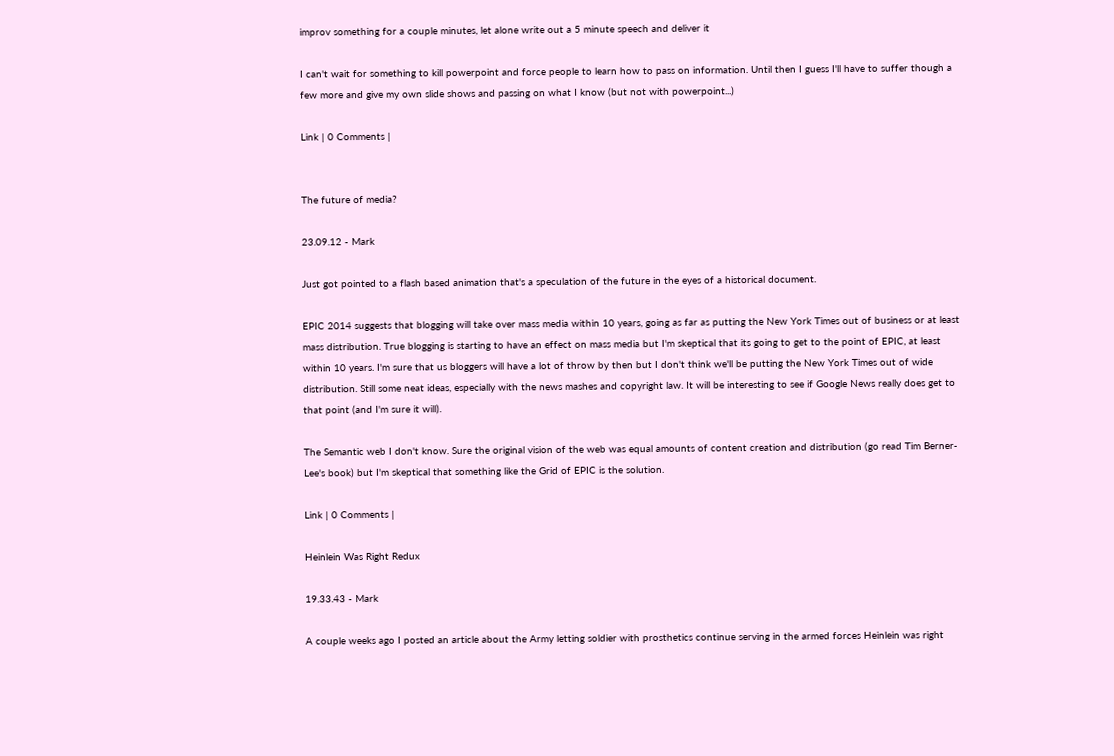improv something for a couple minutes, let alone write out a 5 minute speech and deliver it

I can't wait for something to kill powerpoint and force people to learn how to pass on information. Until then I guess I'll have to suffer though a few more and give my own slide shows and passing on what I know (but not with powerpoint...)

Link | 0 Comments |


The future of media?

23.09.12 - Mark

Just got pointed to a flash based animation that's a speculation of the future in the eyes of a historical document.

EPIC 2014 suggests that blogging will take over mass media within 10 years, going as far as putting the New York Times out of business or at least mass distribution. True blogging is starting to have an effect on mass media but I'm skeptical that its going to get to the point of EPIC, at least within 10 years. I'm sure that us bloggers will have a lot of throw by then but I don't think we'll be putting the New York Times out of wide distribution. Still some neat ideas, especially with the news mashes and copyright law. It will be interesting to see if Google News really does get to that point (and I'm sure it will).

The Semantic web I don't know. Sure the original vision of the web was equal amounts of content creation and distribution (go read Tim Berner-Lee's book) but I'm skeptical that something like the Grid of EPIC is the solution.

Link | 0 Comments |

Heinlein Was Right Redux

19.33.43 - Mark

A couple weeks ago I posted an article about the Army letting soldier with prosthetics continue serving in the armed forces Heinlein was right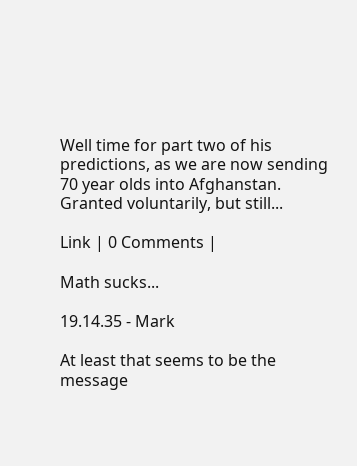Well time for part two of his predictions, as we are now sending 70 year olds into Afghanstan. Granted voluntarily, but still...

Link | 0 Comments |

Math sucks...

19.14.35 - Mark

At least that seems to be the message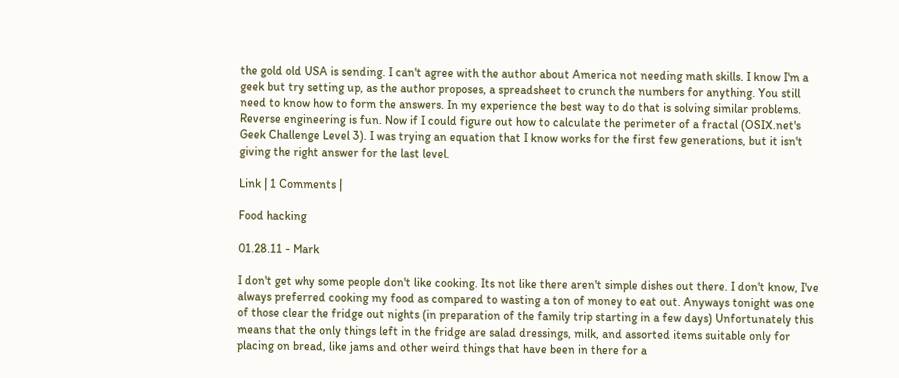the gold old USA is sending. I can't agree with the author about America not needing math skills. I know I'm a geek but try setting up, as the author proposes, a spreadsheet to crunch the numbers for anything. You still need to know how to form the answers. In my experience the best way to do that is solving similar problems. Reverse engineering is fun. Now if I could figure out how to calculate the perimeter of a fractal (OSIX.net's Geek Challenge Level 3). I was trying an equation that I know works for the first few generations, but it isn't giving the right answer for the last level.

Link | 1 Comments |

Food hacking

01.28.11 - Mark

I don't get why some people don't like cooking. Its not like there aren't simple dishes out there. I don't know, I've always preferred cooking my food as compared to wasting a ton of money to eat out. Anyways tonight was one of those clear the fridge out nights (in preparation of the family trip starting in a few days) Unfortunately this means that the only things left in the fridge are salad dressings, milk, and assorted items suitable only for placing on bread, like jams and other weird things that have been in there for a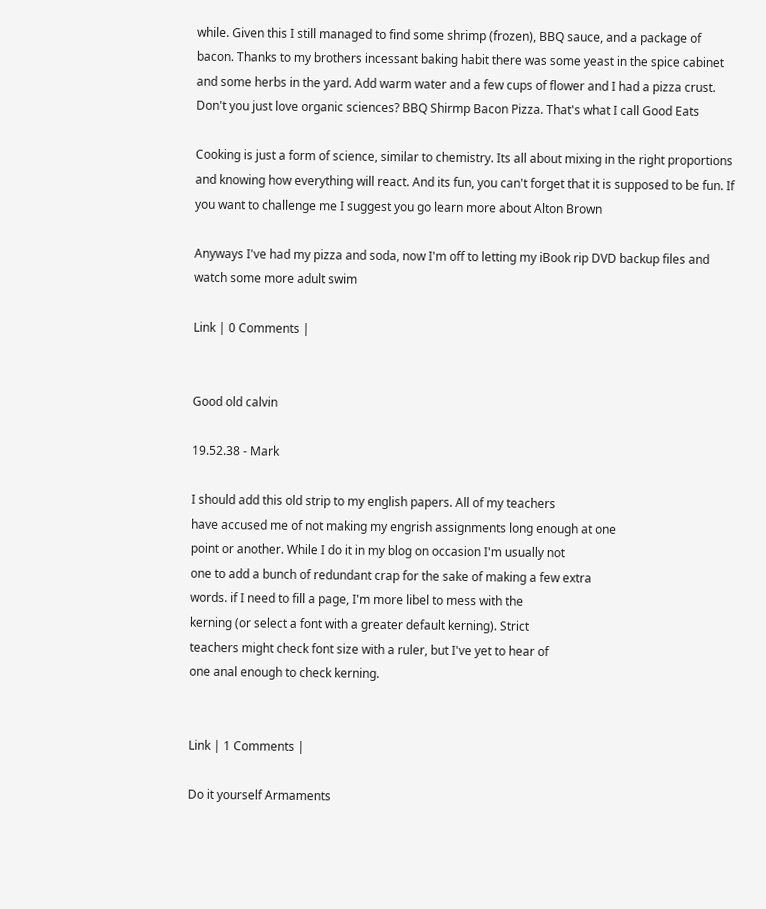while. Given this I still managed to find some shrimp (frozen), BBQ sauce, and a package of bacon. Thanks to my brothers incessant baking habit there was some yeast in the spice cabinet and some herbs in the yard. Add warm water and a few cups of flower and I had a pizza crust. Don't you just love organic sciences? BBQ Shirmp Bacon Pizza. That's what I call Good Eats

Cooking is just a form of science, similar to chemistry. Its all about mixing in the right proportions and knowing how everything will react. And its fun, you can't forget that it is supposed to be fun. If you want to challenge me I suggest you go learn more about Alton Brown

Anyways I've had my pizza and soda, now I'm off to letting my iBook rip DVD backup files and watch some more adult swim

Link | 0 Comments |


Good old calvin

19.52.38 - Mark

I should add this old strip to my english papers. All of my teachers
have accused me of not making my engrish assignments long enough at one
point or another. While I do it in my blog on occasion I'm usually not
one to add a bunch of redundant crap for the sake of making a few extra
words. if I need to fill a page, I'm more libel to mess with the
kerning (or select a font with a greater default kerning). Strict
teachers might check font size with a ruler, but I've yet to hear of
one anal enough to check kerning.


Link | 1 Comments |

Do it yourself Armaments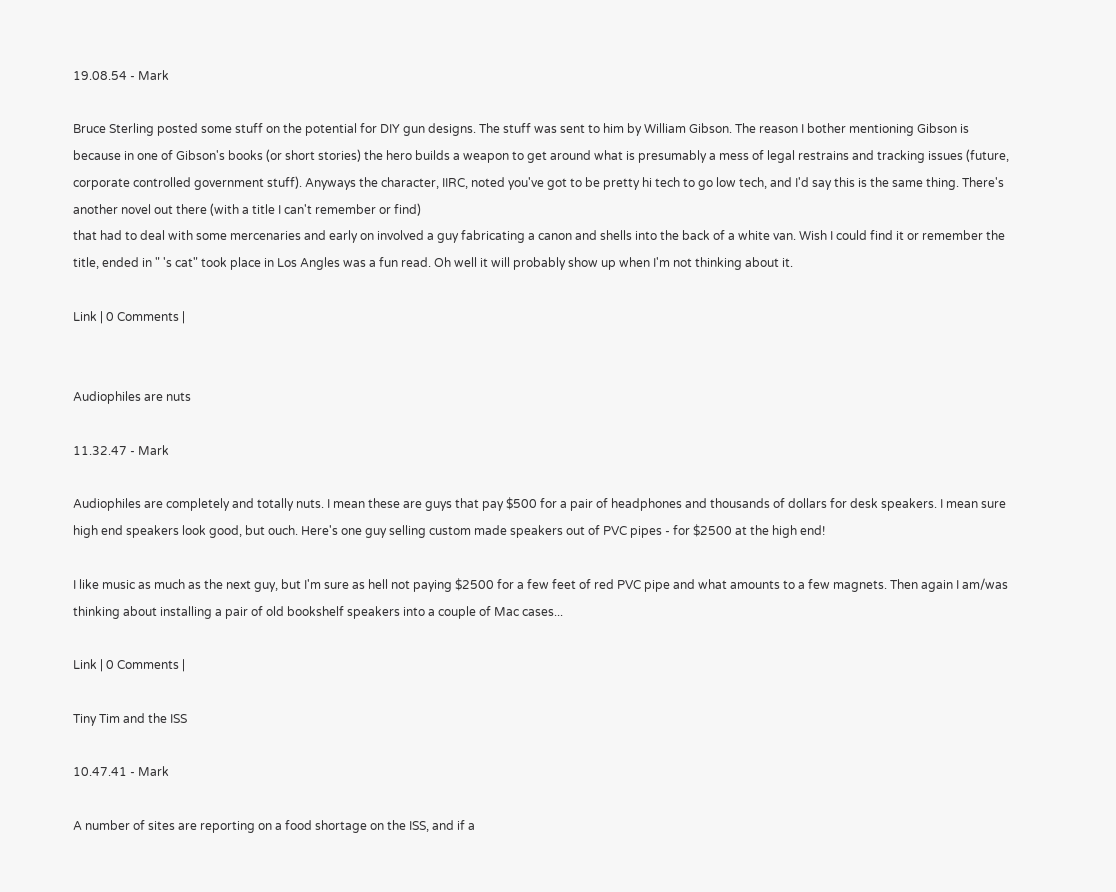19.08.54 - Mark

Bruce Sterling posted some stuff on the potential for DIY gun designs. The stuff was sent to him by William Gibson. The reason I bother mentioning Gibson is because in one of Gibson's books (or short stories) the hero builds a weapon to get around what is presumably a mess of legal restrains and tracking issues (future, corporate controlled government stuff). Anyways the character, IIRC, noted you've got to be pretty hi tech to go low tech, and I'd say this is the same thing. There's another novel out there (with a title I can't remember or find)
that had to deal with some mercenaries and early on involved a guy fabricating a canon and shells into the back of a white van. Wish I could find it or remember the title, ended in " 's cat" took place in Los Angles was a fun read. Oh well it will probably show up when I'm not thinking about it.

Link | 0 Comments |


Audiophiles are nuts

11.32.47 - Mark

Audiophiles are completely and totally nuts. I mean these are guys that pay $500 for a pair of headphones and thousands of dollars for desk speakers. I mean sure high end speakers look good, but ouch. Here's one guy selling custom made speakers out of PVC pipes - for $2500 at the high end!

I like music as much as the next guy, but I'm sure as hell not paying $2500 for a few feet of red PVC pipe and what amounts to a few magnets. Then again I am/was thinking about installing a pair of old bookshelf speakers into a couple of Mac cases...

Link | 0 Comments |

Tiny Tim and the ISS

10.47.41 - Mark

A number of sites are reporting on a food shortage on the ISS, and if a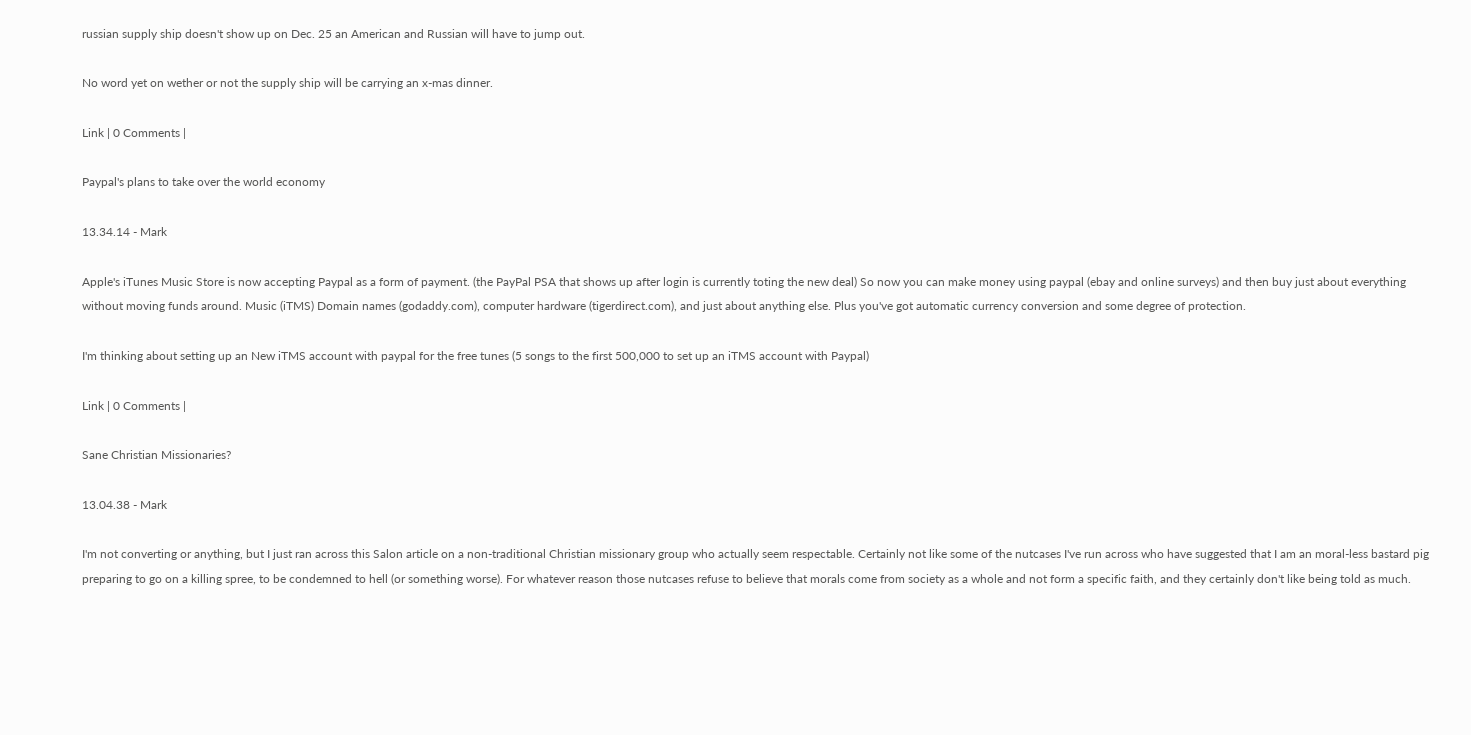russian supply ship doesn't show up on Dec. 25 an American and Russian will have to jump out.

No word yet on wether or not the supply ship will be carrying an x-mas dinner.

Link | 0 Comments |

Paypal's plans to take over the world economy

13.34.14 - Mark

Apple's iTunes Music Store is now accepting Paypal as a form of payment. (the PayPal PSA that shows up after login is currently toting the new deal) So now you can make money using paypal (ebay and online surveys) and then buy just about everything without moving funds around. Music (iTMS) Domain names (godaddy.com), computer hardware (tigerdirect.com), and just about anything else. Plus you've got automatic currency conversion and some degree of protection.

I'm thinking about setting up an New iTMS account with paypal for the free tunes (5 songs to the first 500,000 to set up an iTMS account with Paypal)

Link | 0 Comments |

Sane Christian Missionaries?

13.04.38 - Mark

I'm not converting or anything, but I just ran across this Salon article on a non-traditional Christian missionary group who actually seem respectable. Certainly not like some of the nutcases I've run across who have suggested that I am an moral-less bastard pig preparing to go on a killing spree, to be condemned to hell (or something worse). For whatever reason those nutcases refuse to believe that morals come from society as a whole and not form a specific faith, and they certainly don't like being told as much.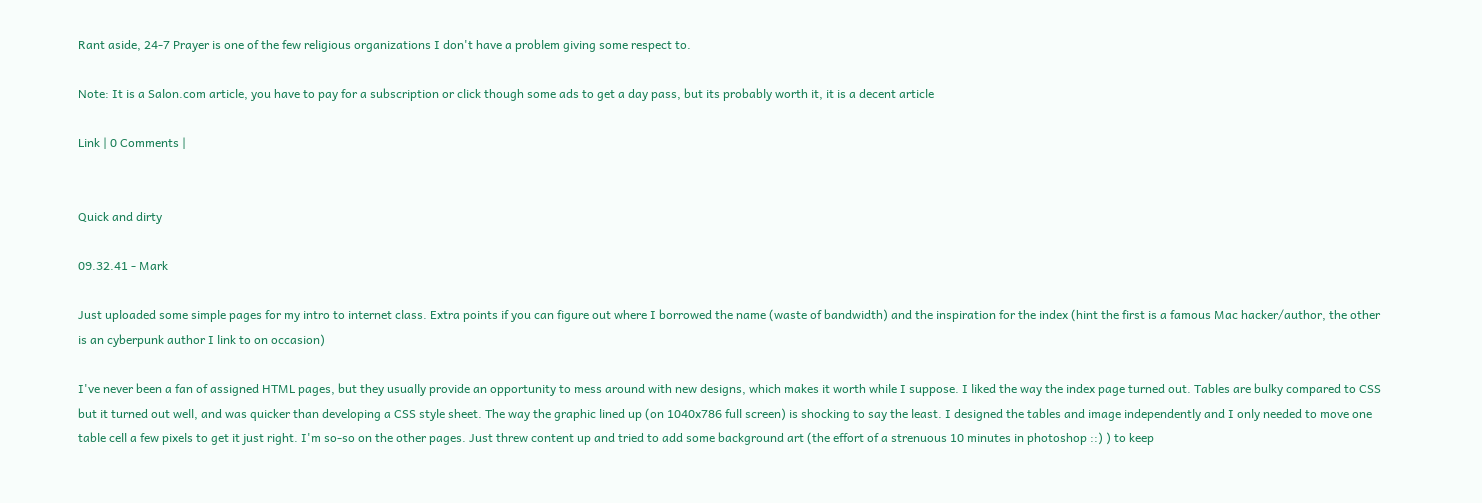Rant aside, 24-7 Prayer is one of the few religious organizations I don't have a problem giving some respect to.

Note: It is a Salon.com article, you have to pay for a subscription or click though some ads to get a day pass, but its probably worth it, it is a decent article

Link | 0 Comments |


Quick and dirty

09.32.41 - Mark

Just uploaded some simple pages for my intro to internet class. Extra points if you can figure out where I borrowed the name (waste of bandwidth) and the inspiration for the index (hint the first is a famous Mac hacker/author, the other is an cyberpunk author I link to on occasion)

I've never been a fan of assigned HTML pages, but they usually provide an opportunity to mess around with new designs, which makes it worth while I suppose. I liked the way the index page turned out. Tables are bulky compared to CSS but it turned out well, and was quicker than developing a CSS style sheet. The way the graphic lined up (on 1040x786 full screen) is shocking to say the least. I designed the tables and image independently and I only needed to move one table cell a few pixels to get it just right. I'm so-so on the other pages. Just threw content up and tried to add some background art (the effort of a strenuous 10 minutes in photoshop ::) ) to keep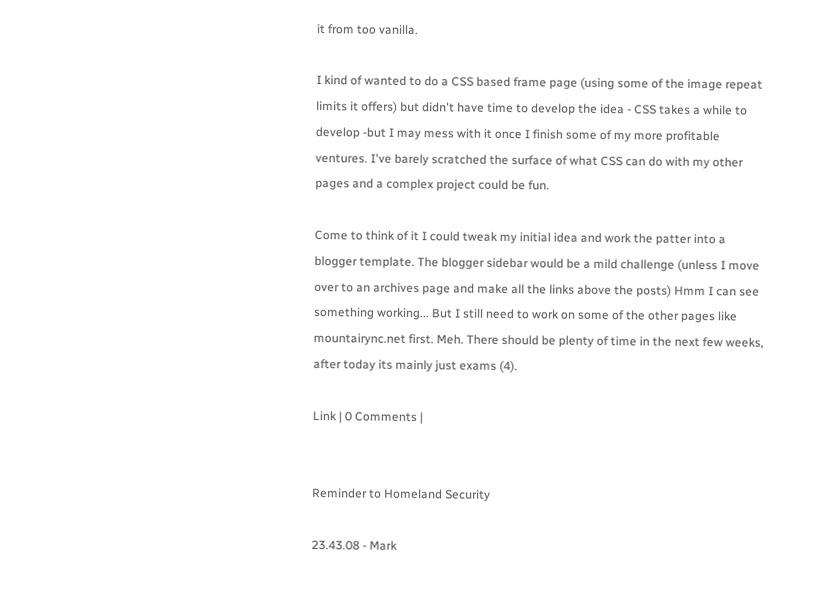it from too vanilla.

I kind of wanted to do a CSS based frame page (using some of the image repeat limits it offers) but didn't have time to develop the idea - CSS takes a while to develop -but I may mess with it once I finish some of my more profitable ventures. I've barely scratched the surface of what CSS can do with my other pages and a complex project could be fun.

Come to think of it I could tweak my initial idea and work the patter into a blogger template. The blogger sidebar would be a mild challenge (unless I move over to an archives page and make all the links above the posts) Hmm I can see something working... But I still need to work on some of the other pages like mountairync.net first. Meh. There should be plenty of time in the next few weeks, after today its mainly just exams (4).

Link | 0 Comments |


Reminder to Homeland Security

23.43.08 - Mark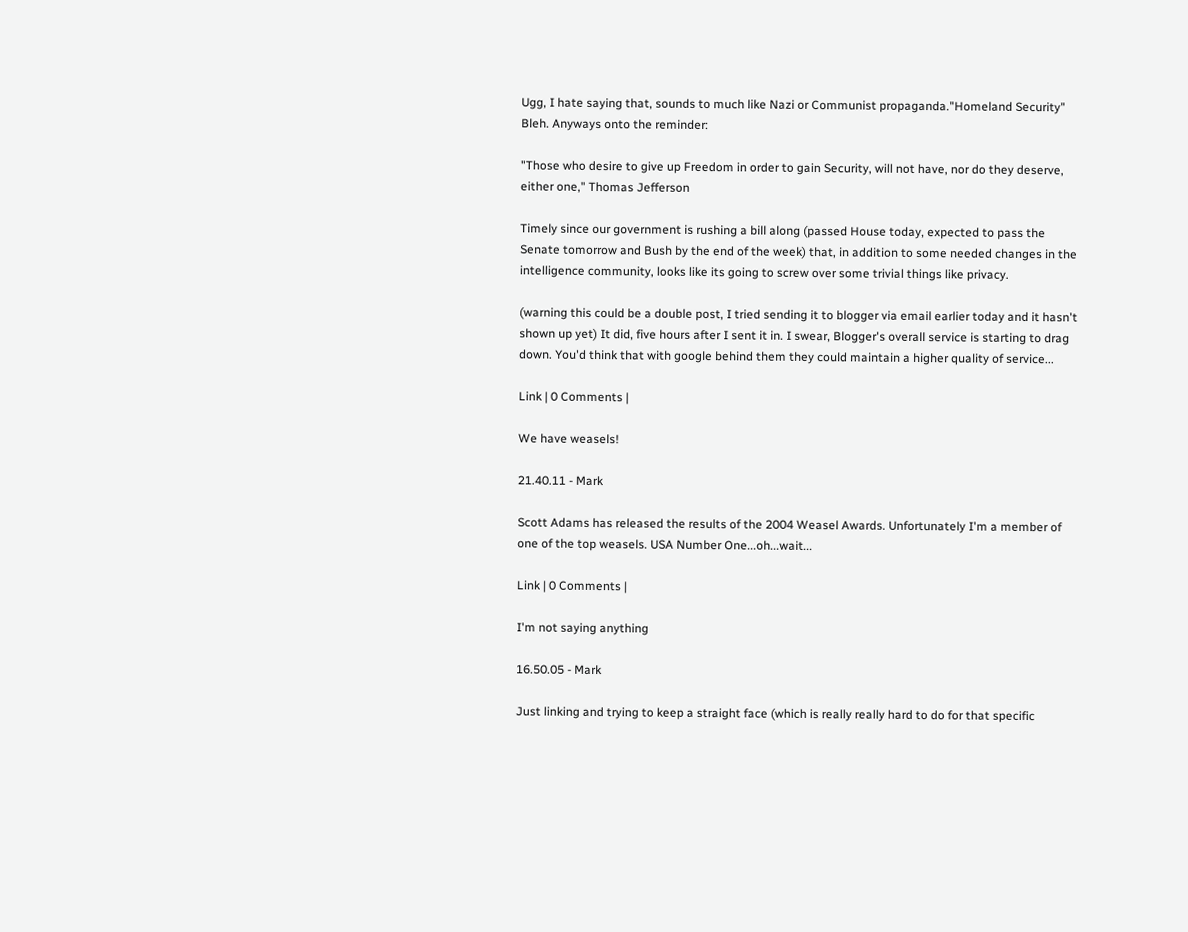Ugg, I hate saying that, sounds to much like Nazi or Communist propaganda."Homeland Security" Bleh. Anyways onto the reminder:

"Those who desire to give up Freedom in order to gain Security, will not have, nor do they deserve, either one," Thomas Jefferson

Timely since our government is rushing a bill along (passed House today, expected to pass the Senate tomorrow and Bush by the end of the week) that, in addition to some needed changes in the intelligence community, looks like its going to screw over some trivial things like privacy.

(warning this could be a double post, I tried sending it to blogger via email earlier today and it hasn't shown up yet) It did, five hours after I sent it in. I swear, Blogger's overall service is starting to drag down. You'd think that with google behind them they could maintain a higher quality of service...

Link | 0 Comments |

We have weasels!

21.40.11 - Mark

Scott Adams has released the results of the 2004 Weasel Awards. Unfortunately I'm a member of one of the top weasels. USA Number One...oh...wait...

Link | 0 Comments |

I'm not saying anything

16.50.05 - Mark

Just linking and trying to keep a straight face (which is really really hard to do for that specific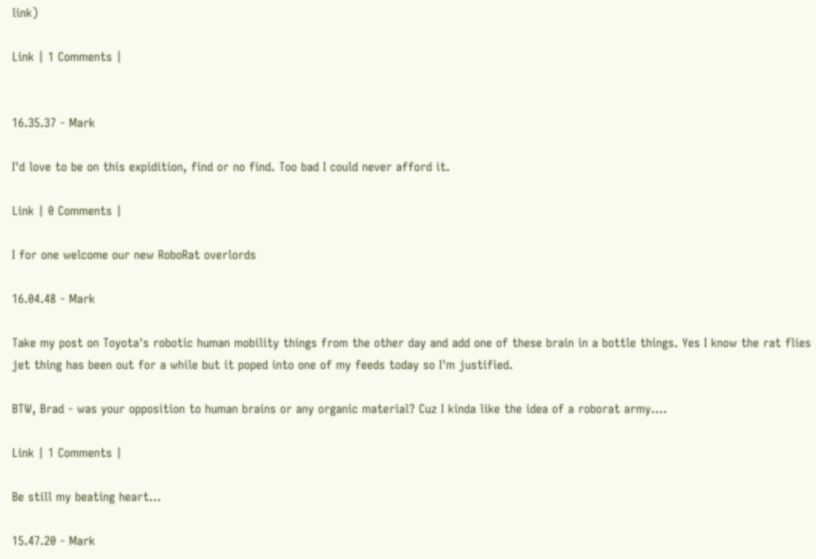link)

Link | 1 Comments |


16.35.37 - Mark

I'd love to be on this expidition, find or no find. Too bad I could never afford it.

Link | 0 Comments |

I for one welcome our new RoboRat overlords

16.04.48 - Mark

Take my post on Toyota's robotic human mobility things from the other day and add one of these brain in a bottle things. Yes I know the rat flies jet thing has been out for a while but it poped into one of my feeds today so I'm justified.

BTW, Brad - was your opposition to human brains or any organic material? Cuz I kinda like the idea of a roborat army....

Link | 1 Comments |

Be still my beating heart...

15.47.20 - Mark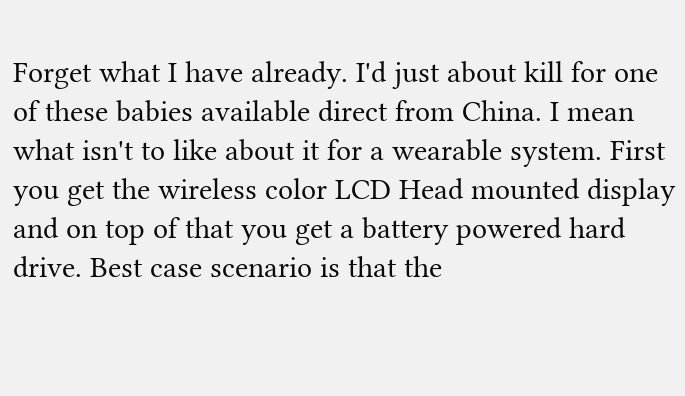Forget what I have already. I'd just about kill for one of these babies available direct from China. I mean what isn't to like about it for a wearable system. First you get the wireless color LCD Head mounted display and on top of that you get a battery powered hard drive. Best case scenario is that the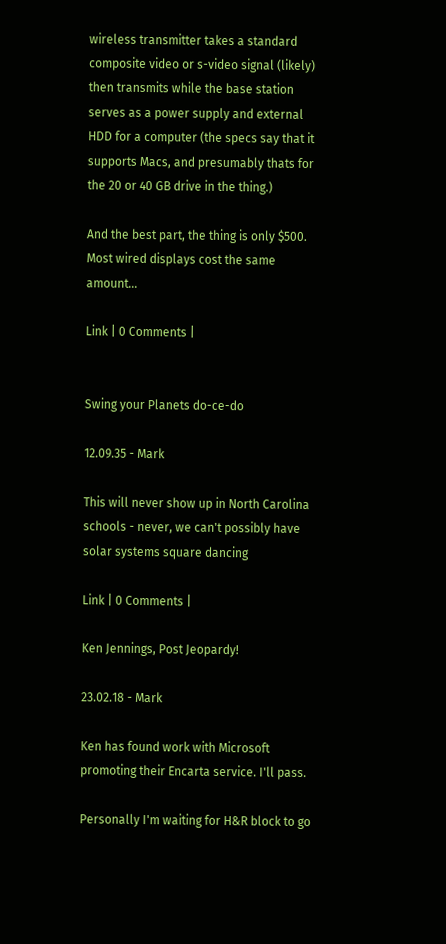wireless transmitter takes a standard composite video or s-video signal (likely) then transmits while the base station serves as a power supply and external HDD for a computer (the specs say that it supports Macs, and presumably thats for the 20 or 40 GB drive in the thing.)

And the best part, the thing is only $500. Most wired displays cost the same amount...

Link | 0 Comments |


Swing your Planets do-ce-do

12.09.35 - Mark

This will never show up in North Carolina schools - never, we can't possibly have solar systems square dancing

Link | 0 Comments |

Ken Jennings, Post Jeopardy!

23.02.18 - Mark

Ken has found work with Microsoft promoting their Encarta service. I'll pass.

Personally I'm waiting for H&R block to go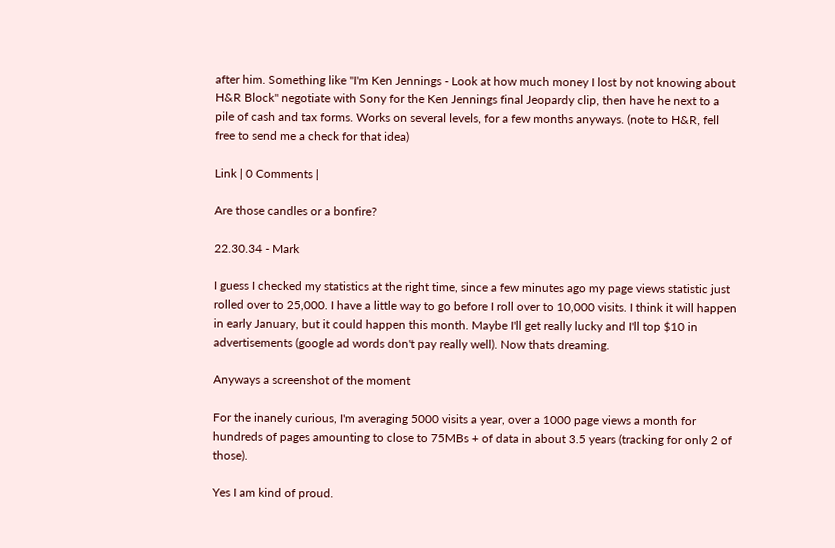after him. Something like "I'm Ken Jennings - Look at how much money I lost by not knowing about H&R Block" negotiate with Sony for the Ken Jennings final Jeopardy clip, then have he next to a pile of cash and tax forms. Works on several levels, for a few months anyways. (note to H&R, fell free to send me a check for that idea)

Link | 0 Comments |

Are those candles or a bonfire?

22.30.34 - Mark

I guess I checked my statistics at the right time, since a few minutes ago my page views statistic just rolled over to 25,000. I have a little way to go before I roll over to 10,000 visits. I think it will happen in early January, but it could happen this month. Maybe I'll get really lucky and I'll top $10 in advertisements (google ad words don't pay really well). Now thats dreaming.

Anyways a screenshot of the moment

For the inanely curious, I'm averaging 5000 visits a year, over a 1000 page views a month for hundreds of pages amounting to close to 75MBs + of data in about 3.5 years (tracking for only 2 of those).

Yes I am kind of proud.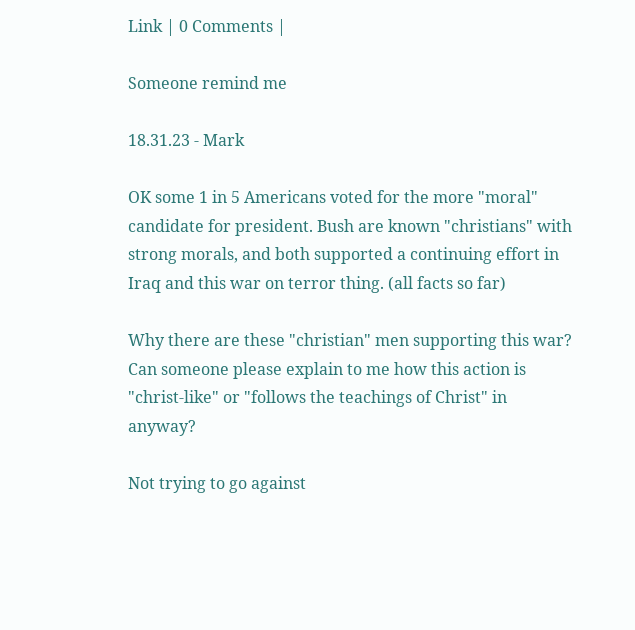Link | 0 Comments |

Someone remind me

18.31.23 - Mark

OK some 1 in 5 Americans voted for the more "moral" candidate for president. Bush are known "christians" with strong morals, and both supported a continuing effort in Iraq and this war on terror thing. (all facts so far)

Why there are these "christian" men supporting this war? Can someone please explain to me how this action is "christ-like" or "follows the teachings of Christ" in anyway?

Not trying to go against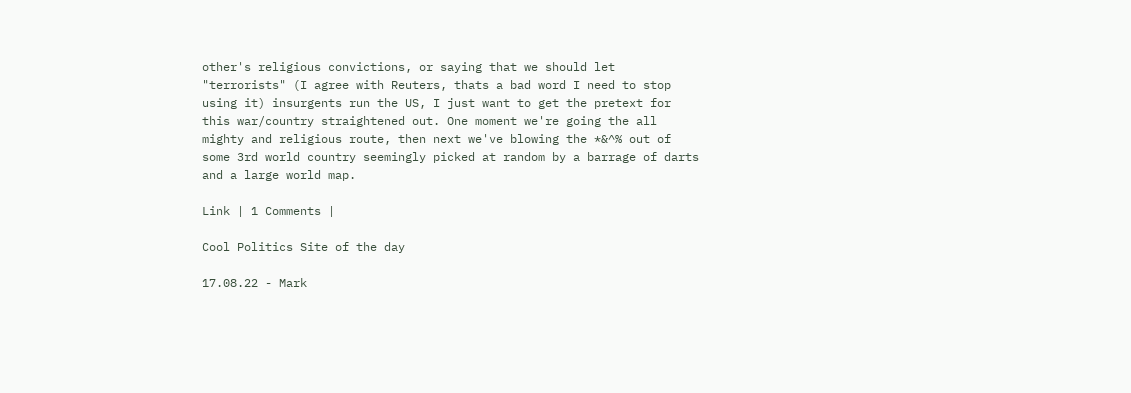other's religious convictions, or saying that we should let "terrorists" (I agree with Reuters, thats a bad word I need to stop using it) insurgents run the US, I just want to get the pretext for this war/country straightened out. One moment we're going the all mighty and religious route, then next we've blowing the *&^% out of some 3rd world country seemingly picked at random by a barrage of darts and a large world map.

Link | 1 Comments |

Cool Politics Site of the day

17.08.22 - Mark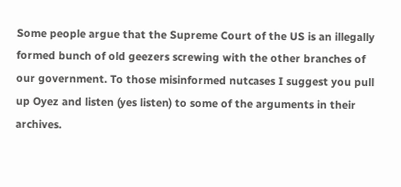Some people argue that the Supreme Court of the US is an illegally formed bunch of old geezers screwing with the other branches of our government. To those misinformed nutcases I suggest you pull up Oyez and listen (yes listen) to some of the arguments in their archives.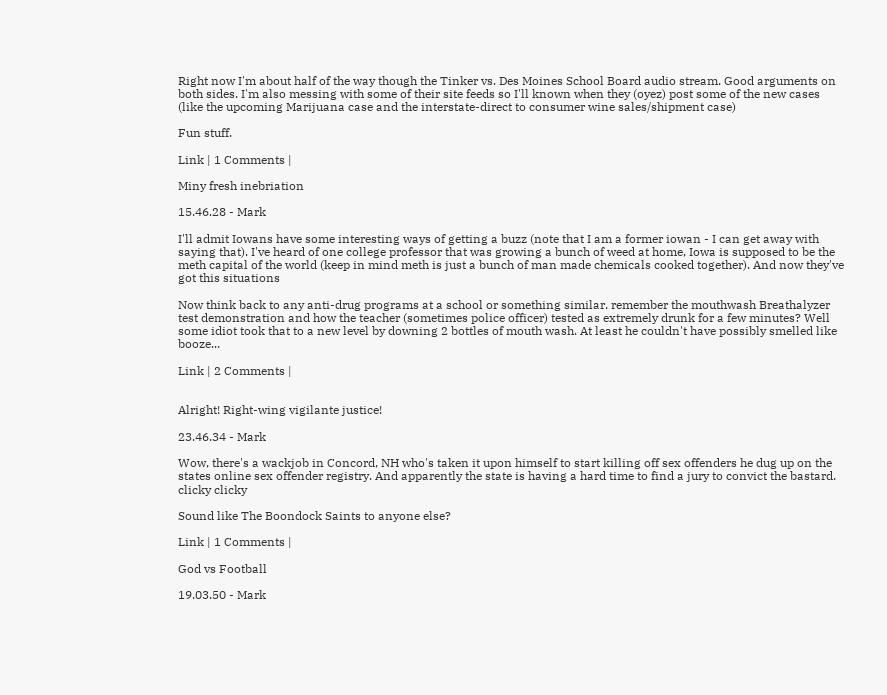Right now I'm about half of the way though the Tinker vs. Des Moines School Board audio stream. Good arguments on both sides. I'm also messing with some of their site feeds so I'll known when they (oyez) post some of the new cases (like the upcoming Marijuana case and the interstate-direct to consumer wine sales/shipment case)

Fun stuff.

Link | 1 Comments |

Miny fresh inebriation

15.46.28 - Mark

I'll admit Iowans have some interesting ways of getting a buzz (note that I am a former iowan - I can get away with saying that). I've heard of one college professor that was growing a bunch of weed at home, Iowa is supposed to be the meth capital of the world (keep in mind meth is just a bunch of man made chemicals cooked together). And now they've got this situations

Now think back to any anti-drug programs at a school or something similar. remember the mouthwash Breathalyzer test demonstration and how the teacher (sometimes police officer) tested as extremely drunk for a few minutes? Well some idiot took that to a new level by downing 2 bottles of mouth wash. At least he couldn't have possibly smelled like booze...

Link | 2 Comments |


Alright! Right-wing vigilante justice!

23.46.34 - Mark

Wow, there's a wackjob in Concord, NH who's taken it upon himself to start killing off sex offenders he dug up on the states online sex offender registry. And apparently the state is having a hard time to find a jury to convict the bastard. clicky clicky

Sound like The Boondock Saints to anyone else?

Link | 1 Comments |

God vs Football

19.03.50 - Mark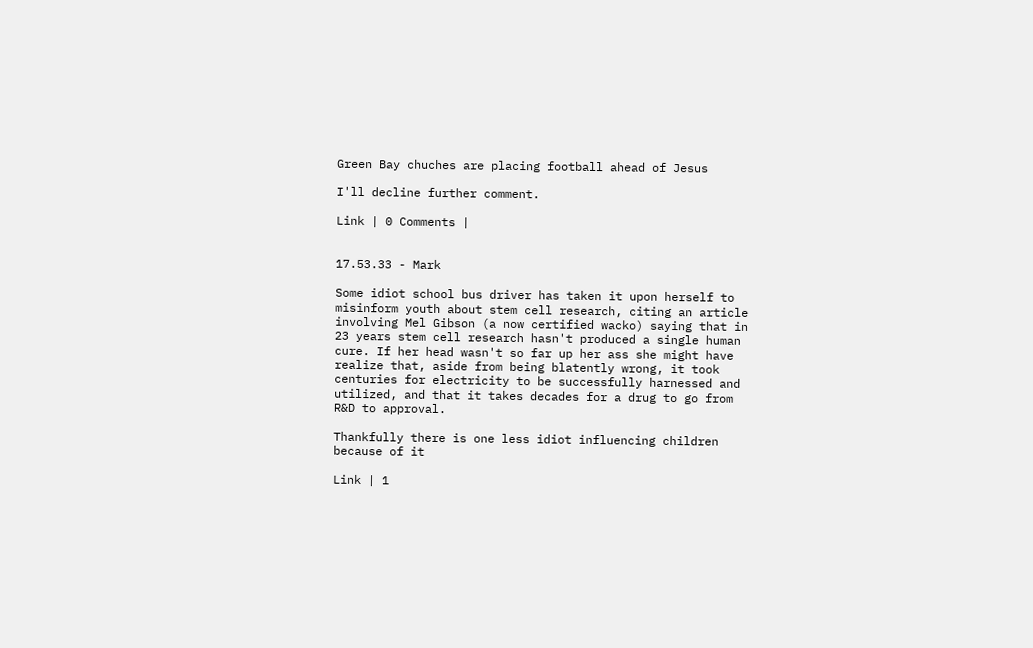Green Bay chuches are placing football ahead of Jesus

I'll decline further comment.

Link | 0 Comments |


17.53.33 - Mark

Some idiot school bus driver has taken it upon herself to misinform youth about stem cell research, citing an article involving Mel Gibson (a now certified wacko) saying that in 23 years stem cell research hasn't produced a single human cure. If her head wasn't so far up her ass she might have realize that, aside from being blatently wrong, it took centuries for electricity to be successfully harnessed and utilized, and that it takes decades for a drug to go from R&D to approval.

Thankfully there is one less idiot influencing children because of it

Link | 1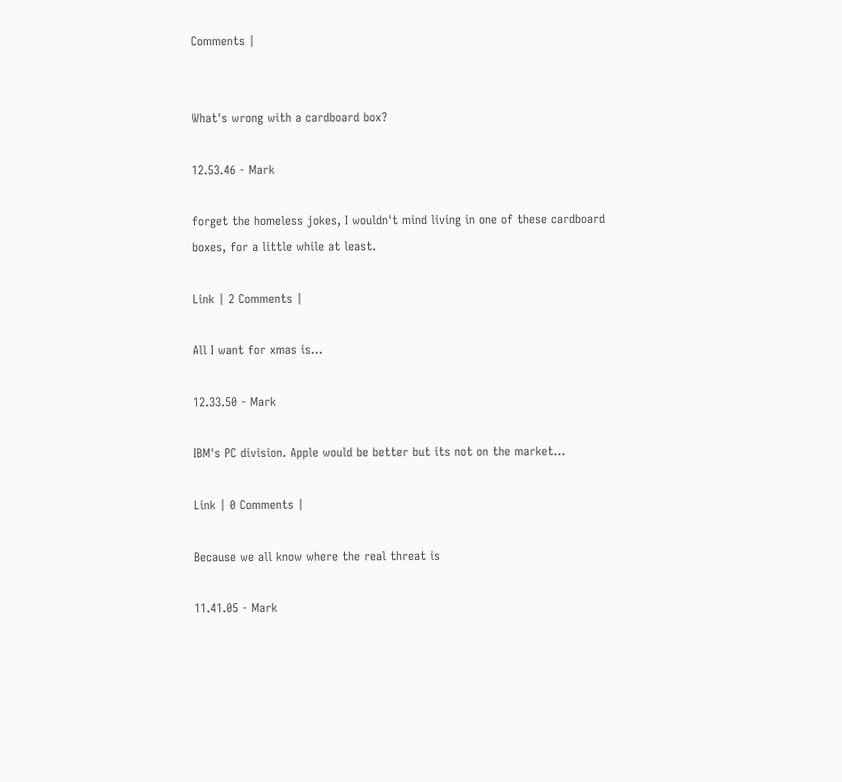Comments |


What's wrong with a cardboard box?

12.53.46 - Mark

forget the homeless jokes, I wouldn't mind living in one of these cardboard boxes, for a little while at least.

Link | 2 Comments |

All I want for xmas is...

12.33.50 - Mark

IBM's PC division. Apple would be better but its not on the market...

Link | 0 Comments |

Because we all know where the real threat is

11.41.05 - Mark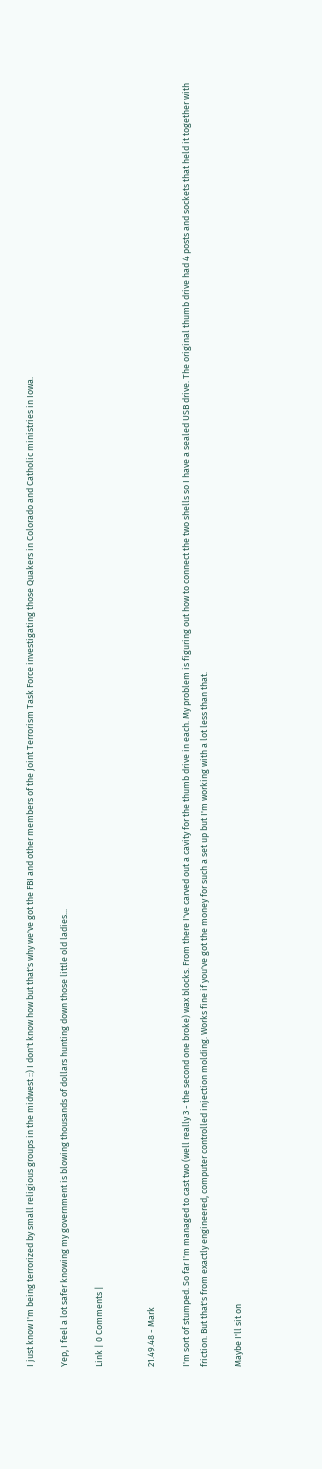I just know I'm being terrorized by small religious groups in the midwest ::) I don't know how but that's why we've got the FBI and other members of the Joint Terrorism Task Force investigating those Quakers in Colorado and Catholic ministries in Iowa.

Yep, I feel a lot safer knowing my government is blowing thousands of dollars hunting down those little old ladies...

Link | 0 Comments |


21.49.48 - Mark

I'm sort of stumped. So far I'm managed to cast two (well really 3 - the second one broke) wax blocks. From there I've carved out a cavity for the thumb drive in each. My problem is figuring out how to connect the two shells so I have a sealed USB drive. The original thumb drive had 4 posts and sockets that held it together with friction. But that's from exactly engineered, computer controlled injection molding. Works fine if you've got the money for such a set up but I'm working with a lot less than that.

Maybe I'll sit on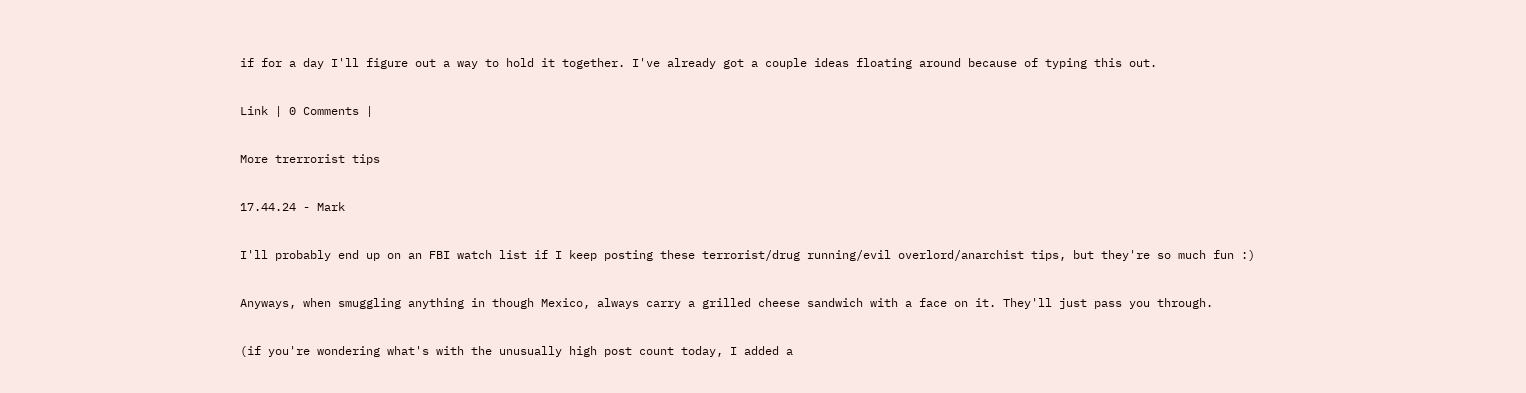if for a day I'll figure out a way to hold it together. I've already got a couple ideas floating around because of typing this out.

Link | 0 Comments |

More trerrorist tips

17.44.24 - Mark

I'll probably end up on an FBI watch list if I keep posting these terrorist/drug running/evil overlord/anarchist tips, but they're so much fun :)

Anyways, when smuggling anything in though Mexico, always carry a grilled cheese sandwich with a face on it. They'll just pass you through.

(if you're wondering what's with the unusually high post count today, I added a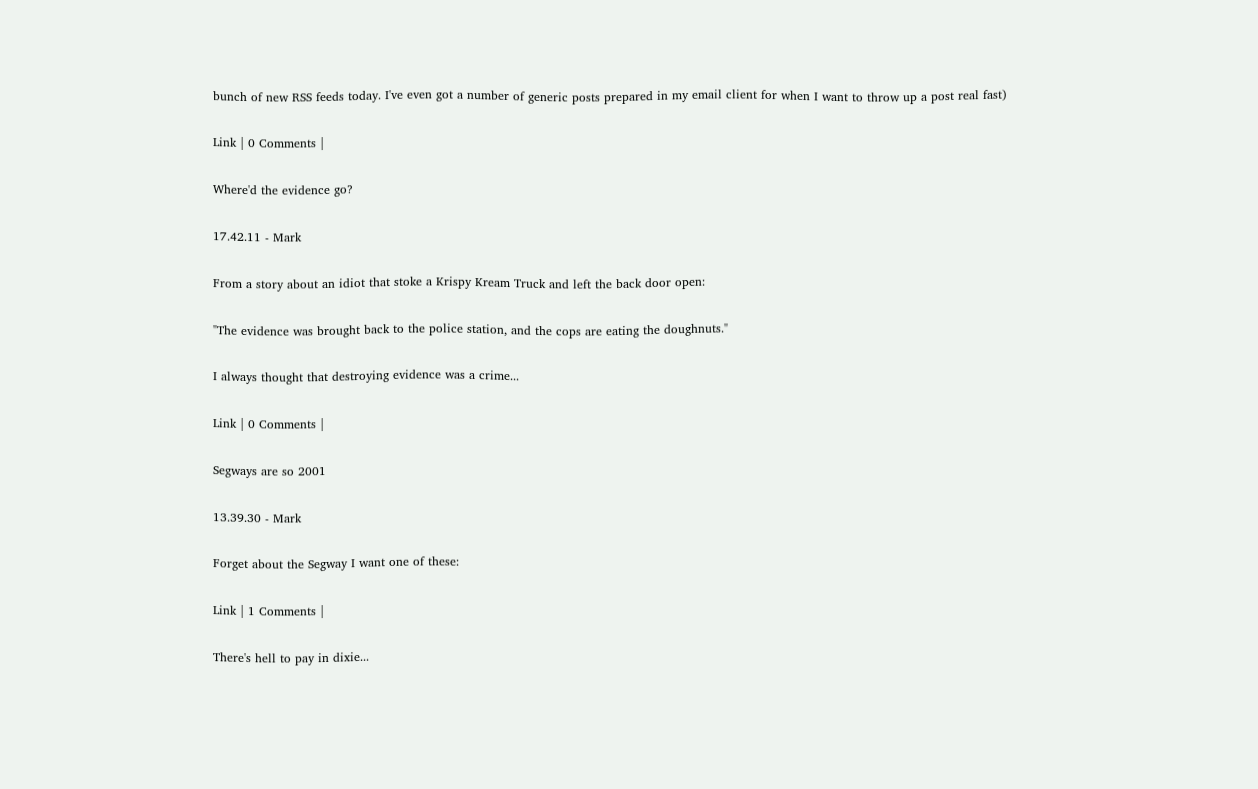bunch of new RSS feeds today. I've even got a number of generic posts prepared in my email client for when I want to throw up a post real fast)

Link | 0 Comments |

Where'd the evidence go?

17.42.11 - Mark

From a story about an idiot that stoke a Krispy Kream Truck and left the back door open:

"The evidence was brought back to the police station, and the cops are eating the doughnuts."

I always thought that destroying evidence was a crime...

Link | 0 Comments |

Segways are so 2001

13.39.30 - Mark

Forget about the Segway I want one of these:

Link | 1 Comments |

There's hell to pay in dixie...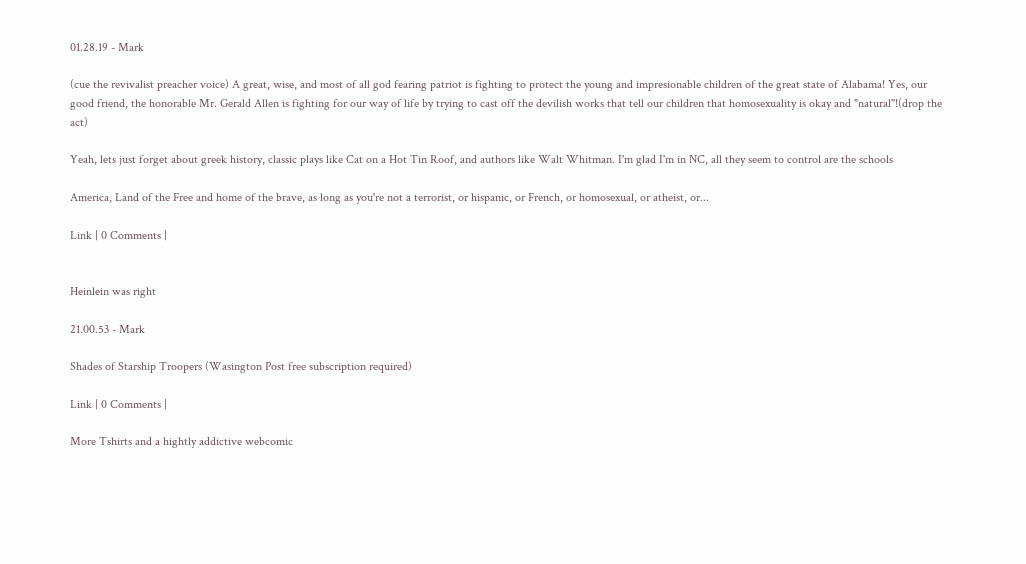01.28.19 - Mark

(cue the revivalist preacher voice) A great, wise, and most of all god fearing patriot is fighting to protect the young and impresionable children of the great state of Alabama! Yes, our good friend, the honorable Mr. Gerald Allen is fighting for our way of life by trying to cast off the devilish works that tell our children that homosexuality is okay and "natural"!(drop the act)

Yeah, lets just forget about greek history, classic plays like Cat on a Hot Tin Roof, and authors like Walt Whitman. I'm glad I'm in NC, all they seem to control are the schools

America, Land of the Free and home of the brave, as long as you're not a terrorist, or hispanic, or French, or homosexual, or atheist, or...

Link | 0 Comments |


Heinlein was right

21.00.53 - Mark

Shades of Starship Troopers (Wasington Post free subscription required)

Link | 0 Comments |

More Tshirts and a hightly addictive webcomic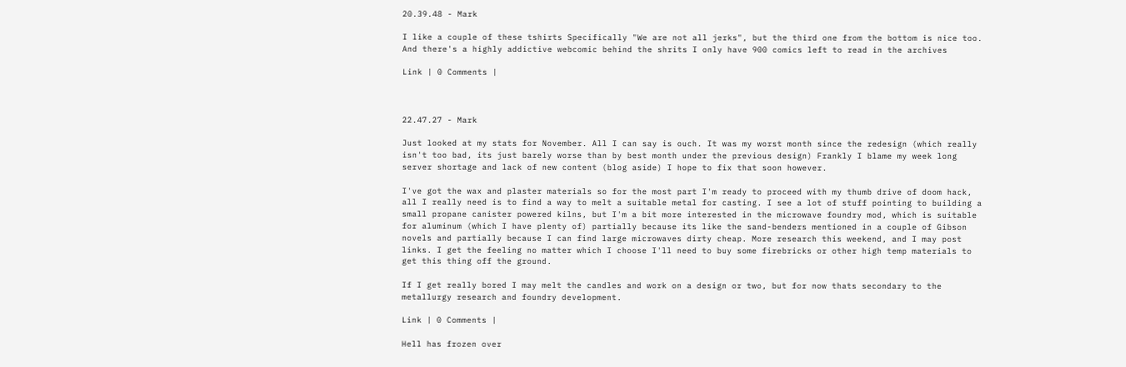20.39.48 - Mark

I like a couple of these tshirts Specifically "We are not all jerks", but the third one from the bottom is nice too. And there's a highly addictive webcomic behind the shrits I only have 900 comics left to read in the archives

Link | 0 Comments |



22.47.27 - Mark

Just looked at my stats for November. All I can say is ouch. It was my worst month since the redesign (which really isn't too bad, its just barely worse than by best month under the previous design) Frankly I blame my week long server shortage and lack of new content (blog aside) I hope to fix that soon however.

I've got the wax and plaster materials so for the most part I'm ready to proceed with my thumb drive of doom hack, all I really need is to find a way to melt a suitable metal for casting. I see a lot of stuff pointing to building a small propane canister powered kilns, but I'm a bit more interested in the microwave foundry mod, which is suitable for aluminum (which I have plenty of) partially because its like the sand-benders mentioned in a couple of Gibson novels and partially because I can find large microwaves dirty cheap. More research this weekend, and I may post links. I get the feeling no matter which I choose I'll need to buy some firebricks or other high temp materials to get this thing off the ground.

If I get really bored I may melt the candles and work on a design or two, but for now thats secondary to the metallurgy research and foundry development.

Link | 0 Comments |

Hell has frozen over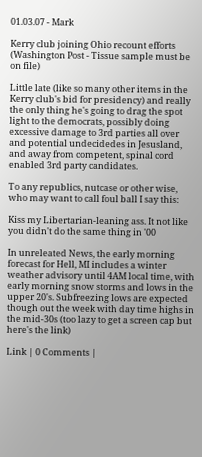01.03.07 - Mark

Kerry club joining Ohio recount efforts (Washington Post - Tissue sample must be on file)

Little late (like so many other items in the Kerry club's bid for presidency) and really the only thing he's going to drag the spot light to the democrats, possibly doing excessive damage to 3rd parties all over and potential undecidedes in Jesusland, and away from competent, spinal cord enabled 3rd party candidates.

To any republics, nutcase or other wise, who may want to call foul ball I say this:

Kiss my Libertarian-leaning ass. It not like you didn't do the same thing in '00

In unreleated News, the early morning forecast for Hell, MI includes a winter weather advisory until 4AM local time, with early morning snow storms and lows in the upper 20's. Subfreezing lows are expected though out the week with day time highs in the mid-30s (too lazy to get a screen cap but here's the link)

Link | 0 Comments |